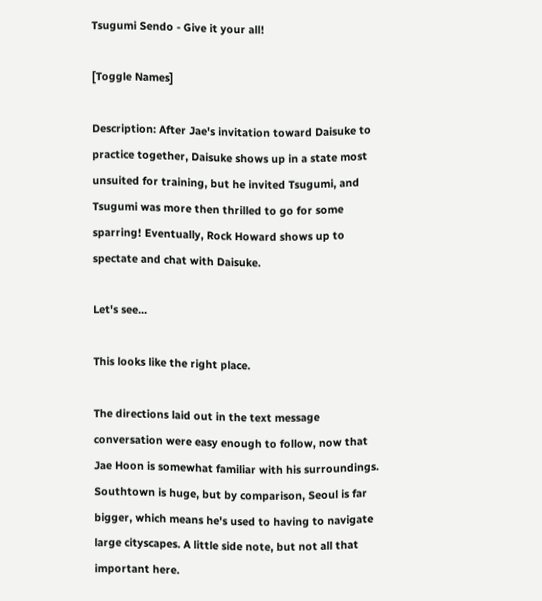Tsugumi Sendo - Give it your all!

[Toggle Names]

Description: After Jae's invitation toward Daisuke to practice together, Daisuke shows up in a state most unsuited for training, but he invited Tsugumi, and Tsugumi was more then thrilled to go for some sparring! Eventually, Rock Howard shows up to spectate and chat with Daisuke.

Let's see...

This looks like the right place.

The directions laid out in the text message conversation were easy enough to follow, now that Jae Hoon is somewhat familiar with his surroundings. Southtown is huge, but by comparison, Seoul is far bigger, which means he's used to having to navigate large cityscapes. A little side note, but not all that important here.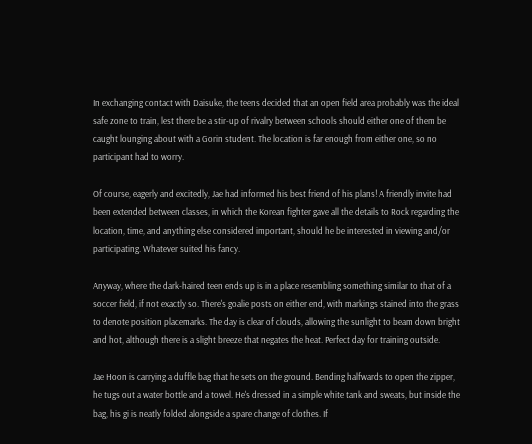In exchanging contact with Daisuke, the teens decided that an open field area probably was the ideal safe zone to train, lest there be a stir-up of rivalry between schools should either one of them be caught lounging about with a Gorin student. The location is far enough from either one, so no participant had to worry.

Of course, eagerly and excitedly, Jae had informed his best friend of his plans! A friendly invite had been extended between classes, in which the Korean fighter gave all the details to Rock regarding the location, time, and anything else considered important, should he be interested in viewing and/or participating. Whatever suited his fancy.

Anyway, where the dark-haired teen ends up is in a place resembling something similar to that of a soccer field, if not exactly so. There's goalie posts on either end, with markings stained into the grass to denote position placemarks. The day is clear of clouds, allowing the sunlight to beam down bright and hot, although there is a slight breeze that negates the heat. Perfect day for training outside.

Jae Hoon is carrying a duffle bag that he sets on the ground. Bending halfwards to open the zipper, he tugs out a water bottle and a towel. He's dressed in a simple white tank and sweats, but inside the bag, his gi is neatly folded alongside a spare change of clothes. If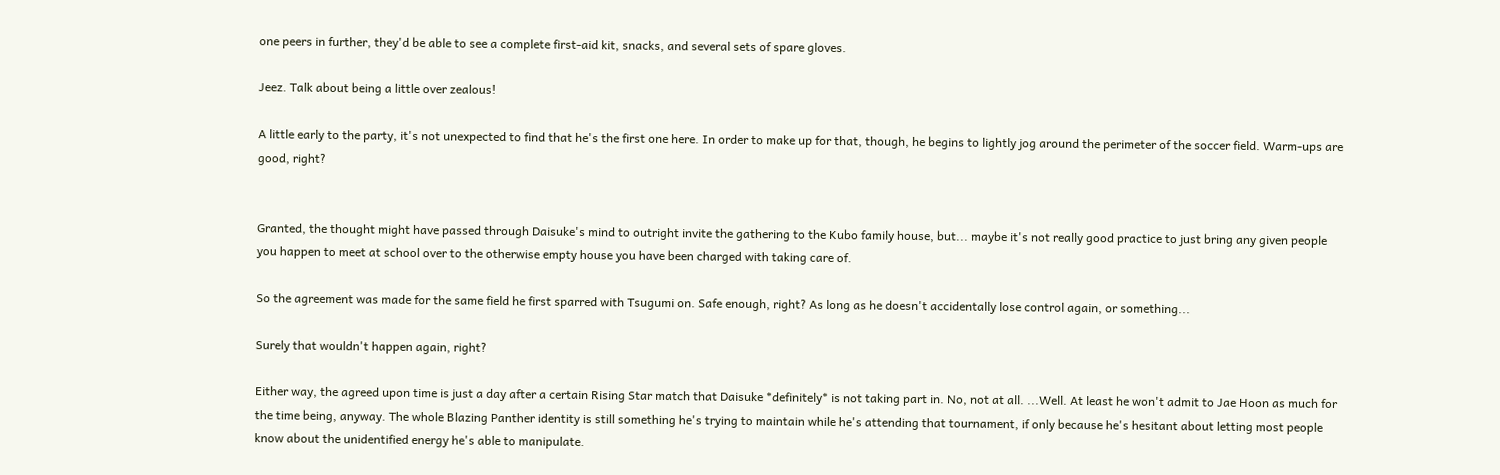one peers in further, they'd be able to see a complete first-aid kit, snacks, and several sets of spare gloves.

Jeez. Talk about being a little over zealous!

A little early to the party, it's not unexpected to find that he's the first one here. In order to make up for that, though, he begins to lightly jog around the perimeter of the soccer field. Warm-ups are good, right?


Granted, the thought might have passed through Daisuke's mind to outright invite the gathering to the Kubo family house, but... maybe it's not really good practice to just bring any given people you happen to meet at school over to the otherwise empty house you have been charged with taking care of.

So the agreement was made for the same field he first sparred with Tsugumi on. Safe enough, right? As long as he doesn't accidentally lose control again, or something...

Surely that wouldn't happen again, right?

Either way, the agreed upon time is just a day after a certain Rising Star match that Daisuke *definitely* is not taking part in. No, not at all. ...Well. At least he won't admit to Jae Hoon as much for the time being, anyway. The whole Blazing Panther identity is still something he's trying to maintain while he's attending that tournament, if only because he's hesitant about letting most people know about the unidentified energy he's able to manipulate.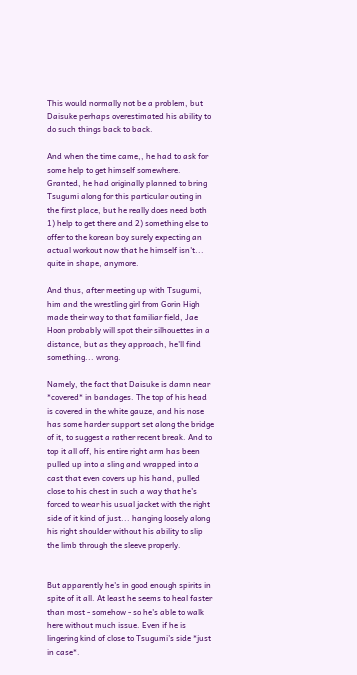This would normally not be a problem, but Daisuke perhaps overestimated his ability to do such things back to back.

And when the time came,, he had to ask for some help to get himself somewhere. Granted, he had originally planned to bring Tsugumi along for this particular outing in the first place, but he really does need both 1) help to get there and 2) something else to offer to the korean boy surely expecting an actual workout now that he himself isn't... quite in shape, anymore.

And thus, after meeting up with Tsugumi, him and the wrestling girl from Gorin High made their way to that familiar field, Jae Hoon probably will spot their silhouettes in a distance, but as they approach, he'll find something... wrong.

Namely, the fact that Daisuke is damn near *covered* in bandages. The top of his head is covered in the white gauze, and his nose has some harder support set along the bridge of it, to suggest a rather recent break. And to top it all off, his entire right arm has been pulled up into a sling and wrapped into a cast that even covers up his hand, pulled close to his chest in such a way that he's forced to wear his usual jacket with the right side of it kind of just... hanging loosely along his right shoulder without his ability to slip the limb through the sleeve properly.


But apparently he's in good enough spirits in spite of it all. At least he seems to heal faster than most - somehow - so he's able to walk here without much issue. Even if he is lingering kind of close to Tsugumi's side *just in case*.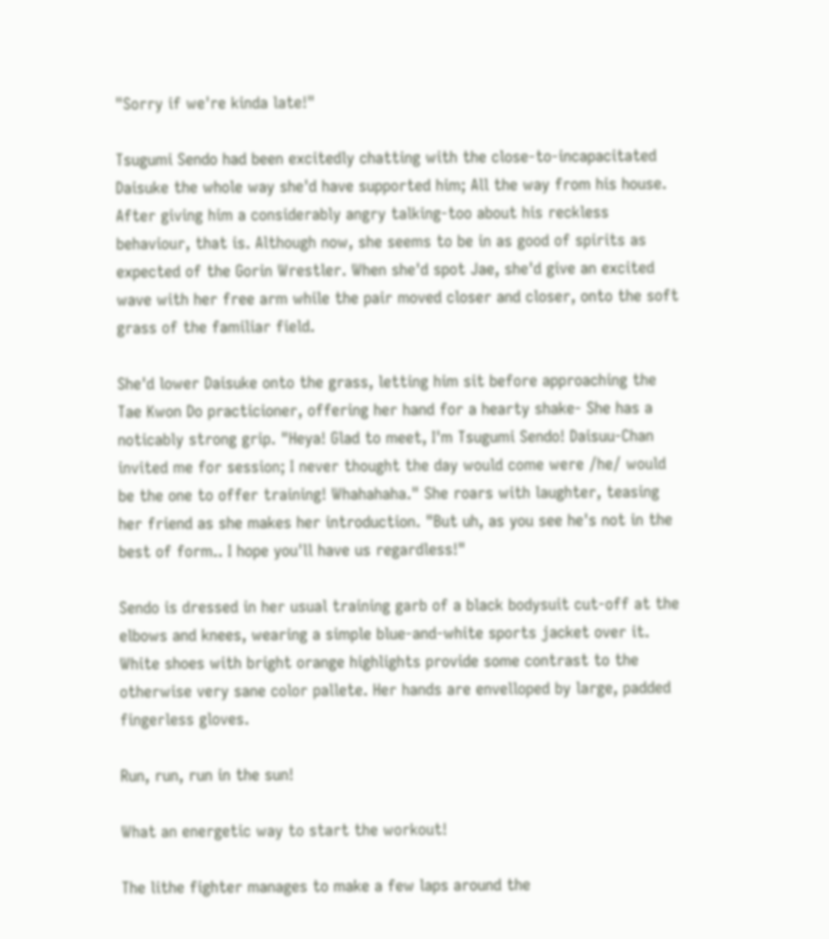"Sorry if we're kinda late!"

Tsugumi Sendo had been excitedly chatting with the close-to-incapacitated Daisuke the whole way she'd have supported him; All the way from his house. After giving him a considerably angry talking-too about his reckless behaviour, that is. Although now, she seems to be in as good of spirits as expected of the Gorin Wrestler. When she'd spot Jae, she'd give an excited wave with her free arm while the pair moved closer and closer, onto the soft grass of the familiar field.

She'd lower Daisuke onto the grass, letting him sit before approaching the Tae Kwon Do practicioner, offering her hand for a hearty shake- She has a noticably strong grip. "Heya! Glad to meet, I'm Tsugumi Sendo! Daisuu-Chan invited me for session; I never thought the day would come were /he/ would be the one to offer training! Whahahaha." She roars with laughter, teasing her friend as she makes her introduction. "But uh, as you see he's not in the best of form.. I hope you'll have us regardless!"

Sendo is dressed in her usual training garb of a black bodysuit cut-off at the elbows and knees, wearing a simple blue-and-white sports jacket over it. White shoes with bright orange highlights provide some contrast to the otherwise very sane color pallete. Her hands are envelloped by large, padded fingerless gloves.

Run, run, run in the sun!

What an energetic way to start the workout!

The lithe fighter manages to make a few laps around the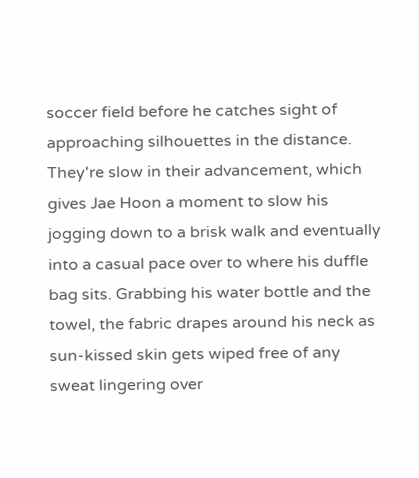soccer field before he catches sight of approaching silhouettes in the distance. They're slow in their advancement, which gives Jae Hoon a moment to slow his jogging down to a brisk walk and eventually into a casual pace over to where his duffle bag sits. Grabbing his water bottle and the towel, the fabric drapes around his neck as sun-kissed skin gets wiped free of any sweat lingering over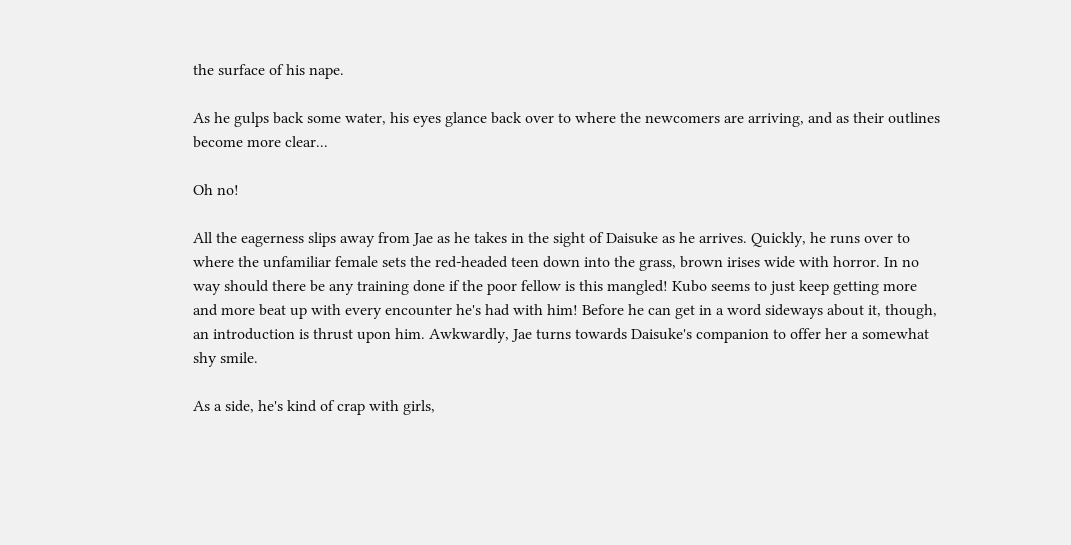the surface of his nape.

As he gulps back some water, his eyes glance back over to where the newcomers are arriving, and as their outlines become more clear...

Oh no!

All the eagerness slips away from Jae as he takes in the sight of Daisuke as he arrives. Quickly, he runs over to where the unfamiliar female sets the red-headed teen down into the grass, brown irises wide with horror. In no way should there be any training done if the poor fellow is this mangled! Kubo seems to just keep getting more and more beat up with every encounter he's had with him! Before he can get in a word sideways about it, though, an introduction is thrust upon him. Awkwardly, Jae turns towards Daisuke's companion to offer her a somewhat shy smile.

As a side, he's kind of crap with girls,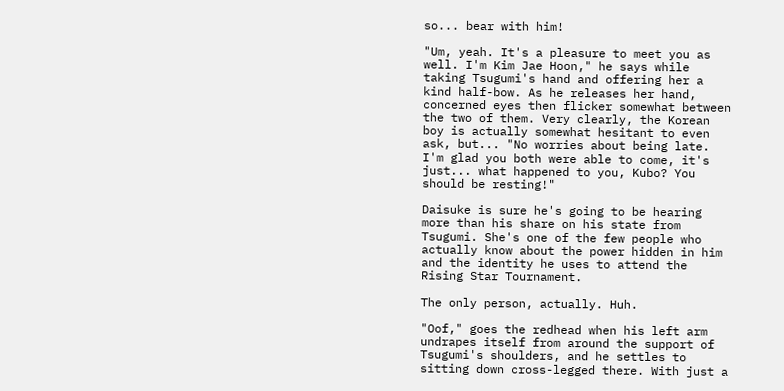so... bear with him!

"Um, yeah. It's a pleasure to meet you as well. I'm Kim Jae Hoon," he says while taking Tsugumi's hand and offering her a kind half-bow. As he releases her hand, concerned eyes then flicker somewhat between the two of them. Very clearly, the Korean boy is actually somewhat hesitant to even ask, but... "No worries about being late. I'm glad you both were able to come, it's just... what happened to you, Kubo? You should be resting!"

Daisuke is sure he's going to be hearing more than his share on his state from Tsugumi. She's one of the few people who actually know about the power hidden in him and the identity he uses to attend the Rising Star Tournament.

The only person, actually. Huh.

"Oof," goes the redhead when his left arm undrapes itself from around the support of Tsugumi's shoulders, and he settles to sitting down cross-legged there. With just a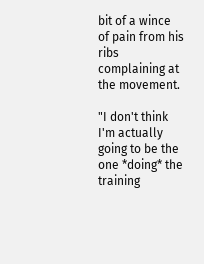bit of a wince of pain from his ribs complaining at the movement.

"I don't think I'm actually going to be the one *doing* the training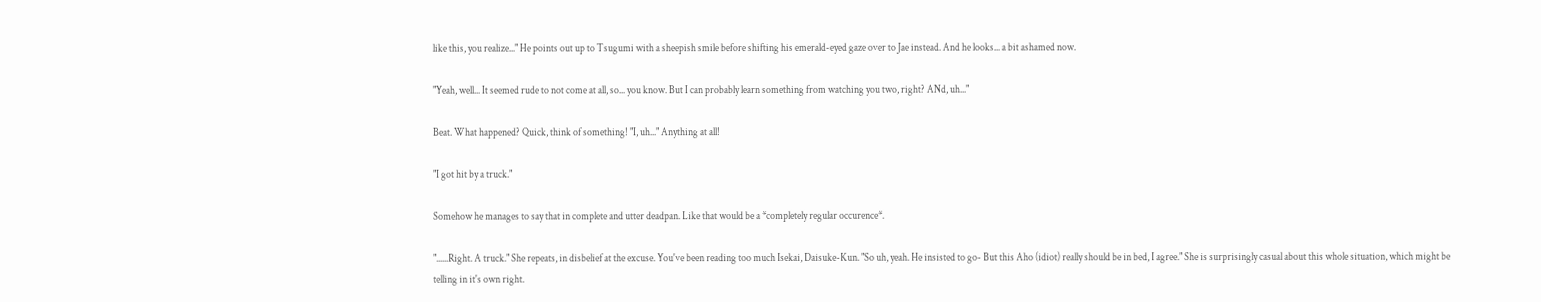like this, you realize..." He points out up to Tsugumi with a sheepish smile before shifting his emerald-eyed gaze over to Jae instead. And he looks... a bit ashamed now.

"Yeah, well... It seemed rude to not come at all, so... you know. But I can probably learn something from watching you two, right? ANd, uh..."

Beat. What happened? Quick, think of something! "I, uh..." Anything at all!

"I got hit by a truck."

Somehow he manages to say that in complete and utter deadpan. Like that would be a *completely regular occurence*.

"......Right. A truck." She repeats, in disbelief at the excuse. You've been reading too much Isekai, Daisuke-Kun. "So uh, yeah. He insisted to go- But this Aho (idiot) really should be in bed, I agree." She is surprisingly casual about this whole situation, which might be telling in it's own right.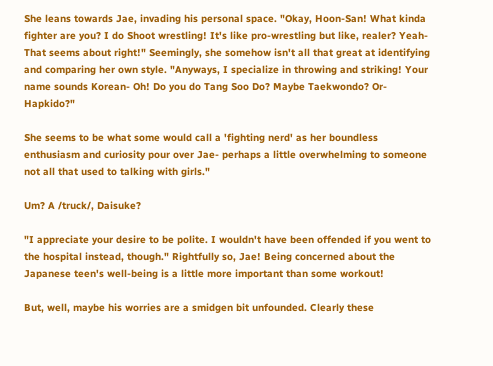She leans towards Jae, invading his personal space. "Okay, Hoon-San! What kinda fighter are you? I do Shoot wrestling! It's like pro-wrestling but like, realer? Yeah- That seems about right!" Seemingly, she somehow isn't all that great at identifying and comparing her own style. "Anyways, I specialize in throwing and striking! Your name sounds Korean- Oh! Do you do Tang Soo Do? Maybe Taekwondo? Or- Hapkido?"

She seems to be what some would call a 'fighting nerd' as her boundless enthusiasm and curiosity pour over Jae- perhaps a little overwhelming to someone not all that used to talking with girls."

Um? A /truck/, Daisuke?

"I appreciate your desire to be polite. I wouldn't have been offended if you went to the hospital instead, though." Rightfully so, Jae! Being concerned about the Japanese teen's well-being is a little more important than some workout!

But, well, maybe his worries are a smidgen bit unfounded. Clearly these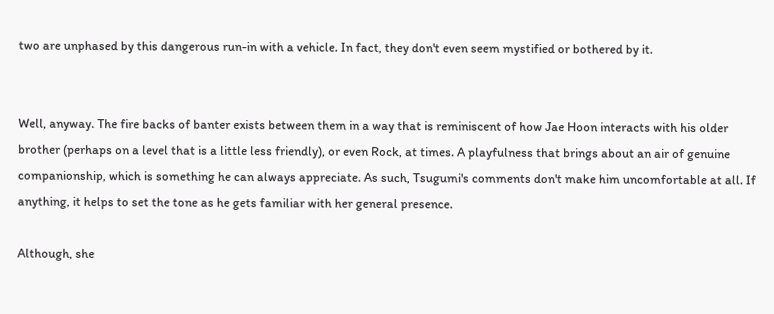two are unphased by this dangerous run-in with a vehicle. In fact, they don't even seem mystified or bothered by it.


Well, anyway. The fire backs of banter exists between them in a way that is reminiscent of how Jae Hoon interacts with his older brother (perhaps on a level that is a little less friendly), or even Rock, at times. A playfulness that brings about an air of genuine companionship, which is something he can always appreciate. As such, Tsugumi's comments don't make him uncomfortable at all. If anything, it helps to set the tone as he gets familiar with her general presence.

Although, she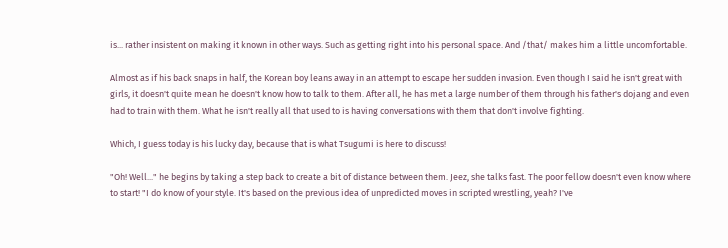is... rather insistent on making it known in other ways. Such as getting right into his personal space. And /that/ makes him a little uncomfortable.

Almost as if his back snaps in half, the Korean boy leans away in an attempt to escape her sudden invasion. Even though I said he isn't great with girls, it doesn't quite mean he doesn't know how to talk to them. After all, he has met a large number of them through his father's dojang and even had to train with them. What he isn't really all that used to is having conversations with them that don't involve fighting.

Which, I guess today is his lucky day, because that is what Tsugumi is here to discuss!

"Oh! Well..." he begins by taking a step back to create a bit of distance between them. Jeez, she talks fast. The poor fellow doesn't even know where to start! "I do know of your style. It's based on the previous idea of unpredicted moves in scripted wrestling, yeah? I've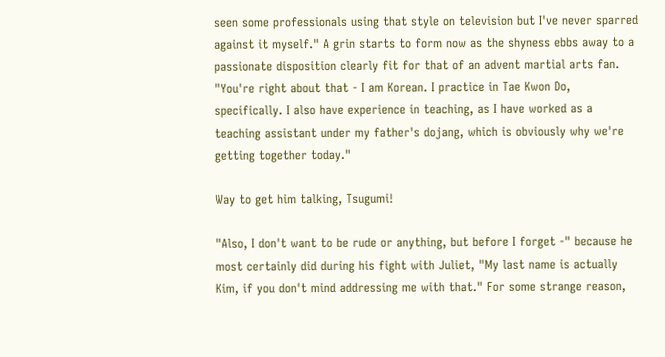seen some professionals using that style on television but I've never sparred against it myself." A grin starts to form now as the shyness ebbs away to a passionate disposition clearly fit for that of an advent martial arts fan. "You're right about that - I am Korean. I practice in Tae Kwon Do, specifically. I also have experience in teaching, as I have worked as a teaching assistant under my father's dojang, which is obviously why we're getting together today."

Way to get him talking, Tsugumi!

"Also, I don't want to be rude or anything, but before I forget -" because he most certainly did during his fight with Juliet, "My last name is actually Kim, if you don't mind addressing me with that." For some strange reason,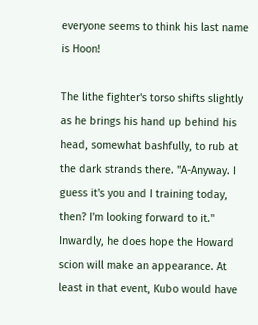everyone seems to think his last name is Hoon!

The lithe fighter's torso shifts slightly as he brings his hand up behind his head, somewhat bashfully, to rub at the dark strands there. "A-Anyway. I guess it's you and I training today, then? I'm looking forward to it." Inwardly, he does hope the Howard scion will make an appearance. At least in that event, Kubo would have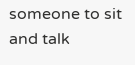someone to sit and talk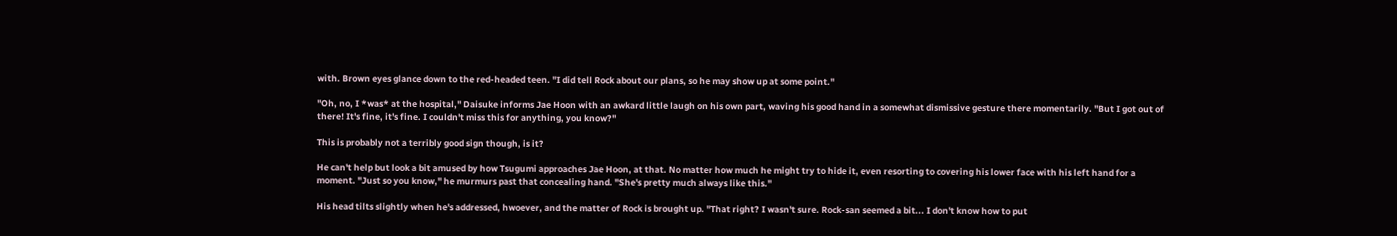with. Brown eyes glance down to the red-headed teen. "I did tell Rock about our plans, so he may show up at some point."

"Oh, no, I *was* at the hospital," Daisuke informs Jae Hoon with an awkard little laugh on his own part, waving his good hand in a somewhat dismissive gesture there momentarily. "But I got out of there! It's fine, it's fine. I couldn't miss this for anything, you know?"

This is probably not a terribly good sign though, is it?

He can't help but look a bit amused by how Tsugumi approaches Jae Hoon, at that. No matter how much he might try to hide it, even resorting to covering his lower face with his left hand for a moment. "Just so you know," he murmurs past that concealing hand. "She's pretty much always like this."

His head tilts slightly when he's addressed, hwoever, and the matter of Rock is brought up. "That right? I wasn't sure. Rock-san seemed a bit... I don't know how to put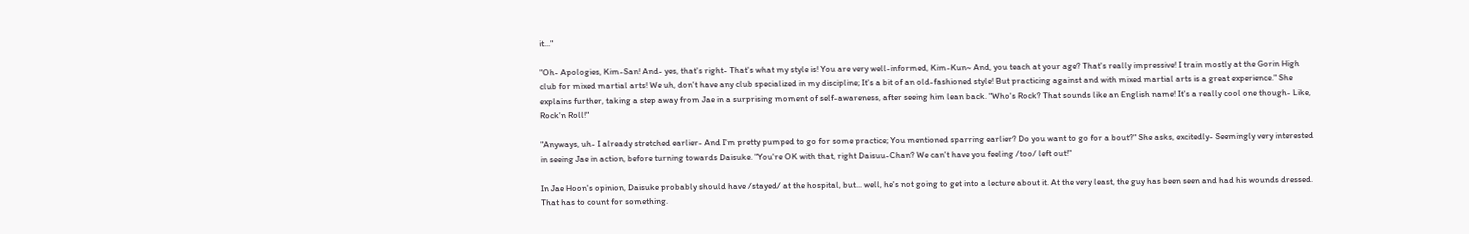it..."

"Oh- Apologies, Kim-San! And- yes, that's right- That's what my style is! You are very well-informed, Kim-Kun~ And, you teach at your age? That's really impressive! I train mostly at the Gorin High club for mixed martial arts! We uh, don't have any club specialized in my discipline; It's a bit of an old-fashioned style! But practicing against and with mixed martial arts is a great experience." She explains further, taking a step away from Jae in a surprising moment of self-awareness, after seeing him lean back. "Who's Rock? That sounds like an English name! It's a really cool one though- Like, Rock'n Roll!"

"Anyways, uh- I already stretched earlier- And I'm pretty pumped to go for some practice; You mentioned sparring earlier? Do you want to go for a bout?" She asks, excitedly- Seemingly very interested in seeing Jae in action, before turning towards Daisuke. "You're OK with that, right Daisuu-Chan? We can't have you feeling /too/ left out!"

In Jae Hoon's opinion, Daisuke probably should have /stayed/ at the hospital, but... well, he's not going to get into a lecture about it. At the very least, the guy has been seen and had his wounds dressed. That has to count for something.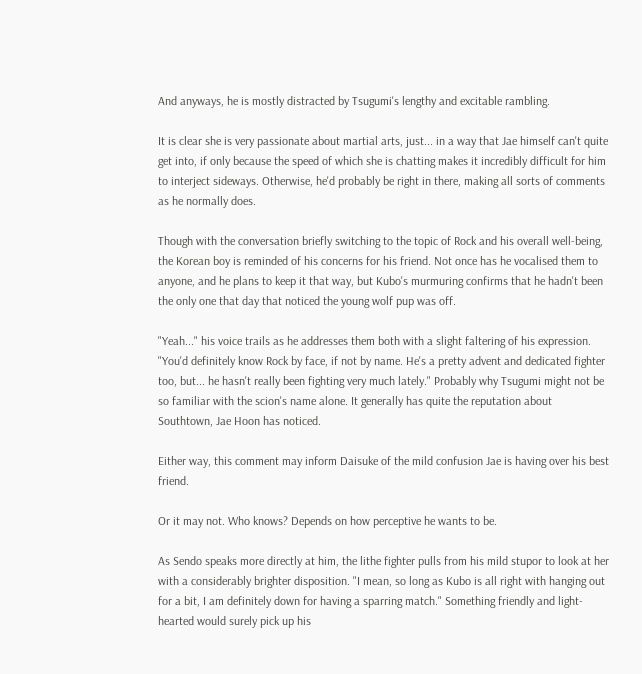And anyways, he is mostly distracted by Tsugumi's lengthy and excitable rambling.

It is clear she is very passionate about martial arts, just... in a way that Jae himself can't quite get into, if only because the speed of which she is chatting makes it incredibly difficult for him to interject sideways. Otherwise, he'd probably be right in there, making all sorts of comments as he normally does.

Though with the conversation briefly switching to the topic of Rock and his overall well-being, the Korean boy is reminded of his concerns for his friend. Not once has he vocalised them to anyone, and he plans to keep it that way, but Kubo's murmuring confirms that he hadn't been the only one that day that noticed the young wolf pup was off.

"Yeah..." his voice trails as he addresses them both with a slight faltering of his expression. "You'd definitely know Rock by face, if not by name. He's a pretty advent and dedicated fighter too, but... he hasn't really been fighting very much lately." Probably why Tsugumi might not be so familiar with the scion's name alone. It generally has quite the reputation about Southtown, Jae Hoon has noticed.

Either way, this comment may inform Daisuke of the mild confusion Jae is having over his best friend.

Or it may not. Who knows? Depends on how perceptive he wants to be.

As Sendo speaks more directly at him, the lithe fighter pulls from his mild stupor to look at her with a considerably brighter disposition. "I mean, so long as Kubo is all right with hanging out for a bit, I am definitely down for having a sparring match." Something friendly and light-hearted would surely pick up his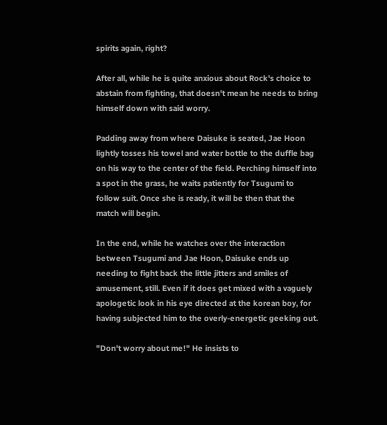spirits again, right?

After all, while he is quite anxious about Rock's choice to abstain from fighting, that doesn't mean he needs to bring himself down with said worry.

Padding away from where Daisuke is seated, Jae Hoon lightly tosses his towel and water bottle to the duffle bag on his way to the center of the field. Perching himself into a spot in the grass, he waits patiently for Tsugumi to follow suit. Once she is ready, it will be then that the match will begin.

In the end, while he watches over the interaction between Tsugumi and Jae Hoon, Daisuke ends up needing to fight back the little jitters and smiles of amusement, still. Even if it does get mixed with a vaguely apologetic look in his eye directed at the korean boy, for having subjected him to the overly-energetic geeking out.

"Don't worry about me!" He insists to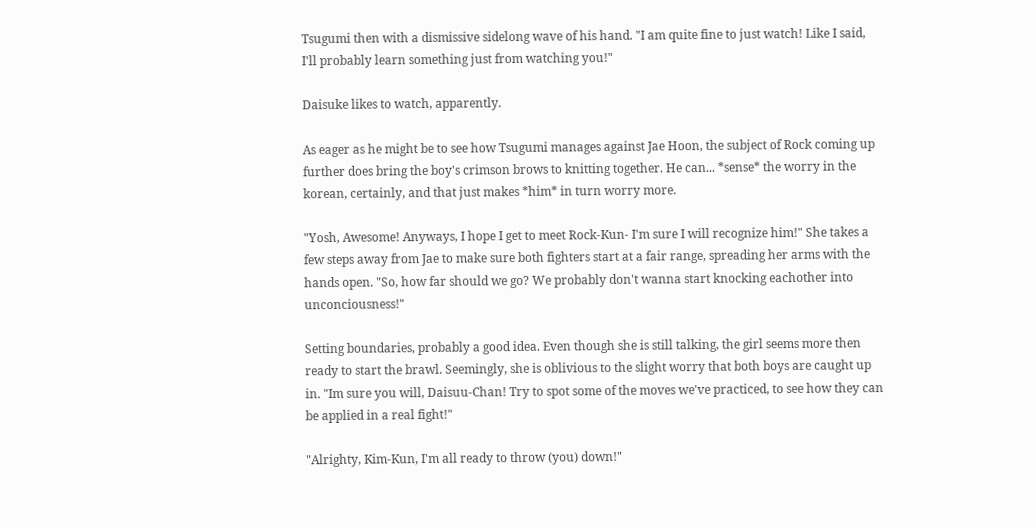Tsugumi then with a dismissive sidelong wave of his hand. "I am quite fine to just watch! Like I said, I'll probably learn something just from watching you!"

Daisuke likes to watch, apparently.

As eager as he might be to see how Tsugumi manages against Jae Hoon, the subject of Rock coming up further does bring the boy's crimson brows to knitting together. He can... *sense* the worry in the korean, certainly, and that just makes *him* in turn worry more.

"Yosh, Awesome! Anyways, I hope I get to meet Rock-Kun- I'm sure I will recognize him!" She takes a few steps away from Jae to make sure both fighters start at a fair range, spreading her arms with the hands open. "So, how far should we go? We probably don't wanna start knocking eachother into unconciousness!"

Setting boundaries, probably a good idea. Even though she is still talking, the girl seems more then ready to start the brawl. Seemingly, she is oblivious to the slight worry that both boys are caught up in. "Im sure you will, Daisuu-Chan! Try to spot some of the moves we've practiced, to see how they can be applied in a real fight!"

"Alrighty, Kim-Kun, I'm all ready to throw (you) down!"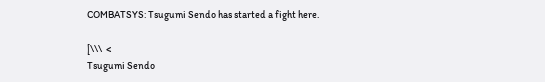COMBATSYS: Tsugumi Sendo has started a fight here.

[\\\  <
Tsugumi Sendo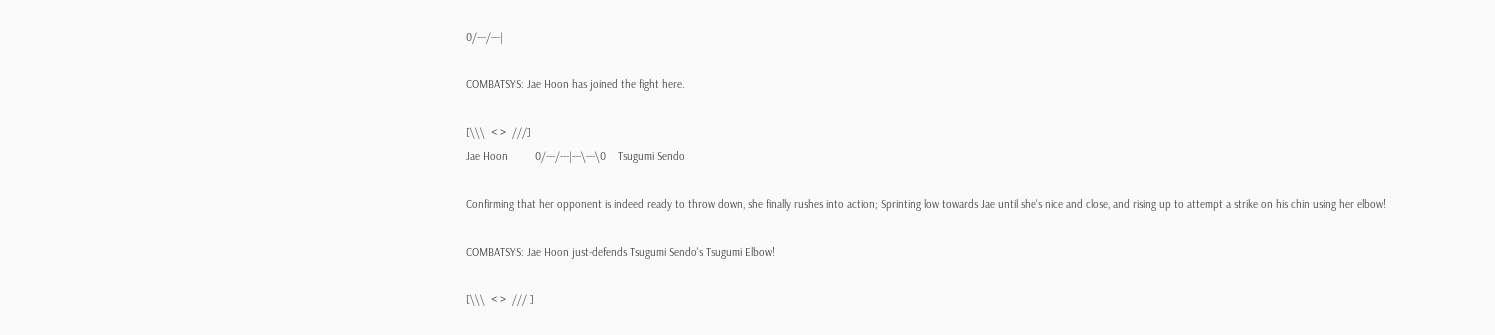0/---/---|

COMBATSYS: Jae Hoon has joined the fight here.

[\\\  < >  ///]
Jae Hoon         0/---/---|---\---\0    Tsugumi Sendo

Confirming that her opponent is indeed ready to throw down, she finally rushes into action; Sprinting low towards Jae until she's nice and close, and rising up to attempt a strike on his chin using her elbow!

COMBATSYS: Jae Hoon just-defends Tsugumi Sendo's Tsugumi Elbow!

[\\\  < >  /// ]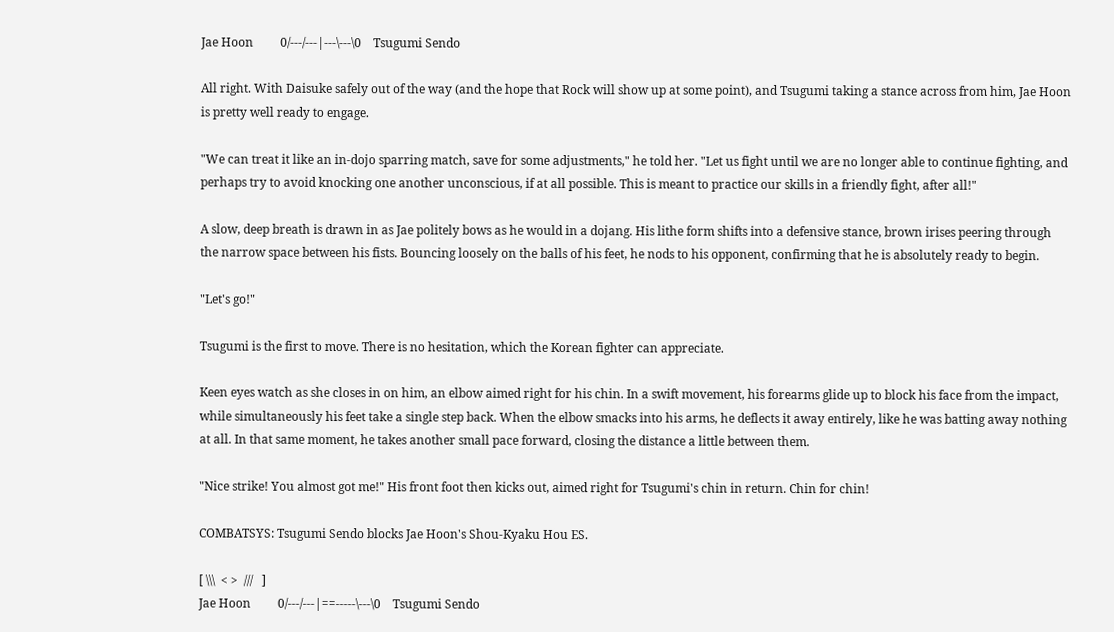Jae Hoon         0/---/---|---\---\0    Tsugumi Sendo

All right. With Daisuke safely out of the way (and the hope that Rock will show up at some point), and Tsugumi taking a stance across from him, Jae Hoon is pretty well ready to engage.

"We can treat it like an in-dojo sparring match, save for some adjustments," he told her. "Let us fight until we are no longer able to continue fighting, and perhaps try to avoid knocking one another unconscious, if at all possible. This is meant to practice our skills in a friendly fight, after all!"

A slow, deep breath is drawn in as Jae politely bows as he would in a dojang. His lithe form shifts into a defensive stance, brown irises peering through the narrow space between his fists. Bouncing loosely on the balls of his feet, he nods to his opponent, confirming that he is absolutely ready to begin.

"Let's go!"

Tsugumi is the first to move. There is no hesitation, which the Korean fighter can appreciate.

Keen eyes watch as she closes in on him, an elbow aimed right for his chin. In a swift movement, his forearms glide up to block his face from the impact, while simultaneously his feet take a single step back. When the elbow smacks into his arms, he deflects it away entirely, like he was batting away nothing at all. In that same moment, he takes another small pace forward, closing the distance a little between them.

"Nice strike! You almost got me!" His front foot then kicks out, aimed right for Tsugumi's chin in return. Chin for chin!

COMBATSYS: Tsugumi Sendo blocks Jae Hoon's Shou-Kyaku Hou ES.

[ \\\  < >  ///   ]
Jae Hoon         0/---/---|==-----\---\0    Tsugumi Sendo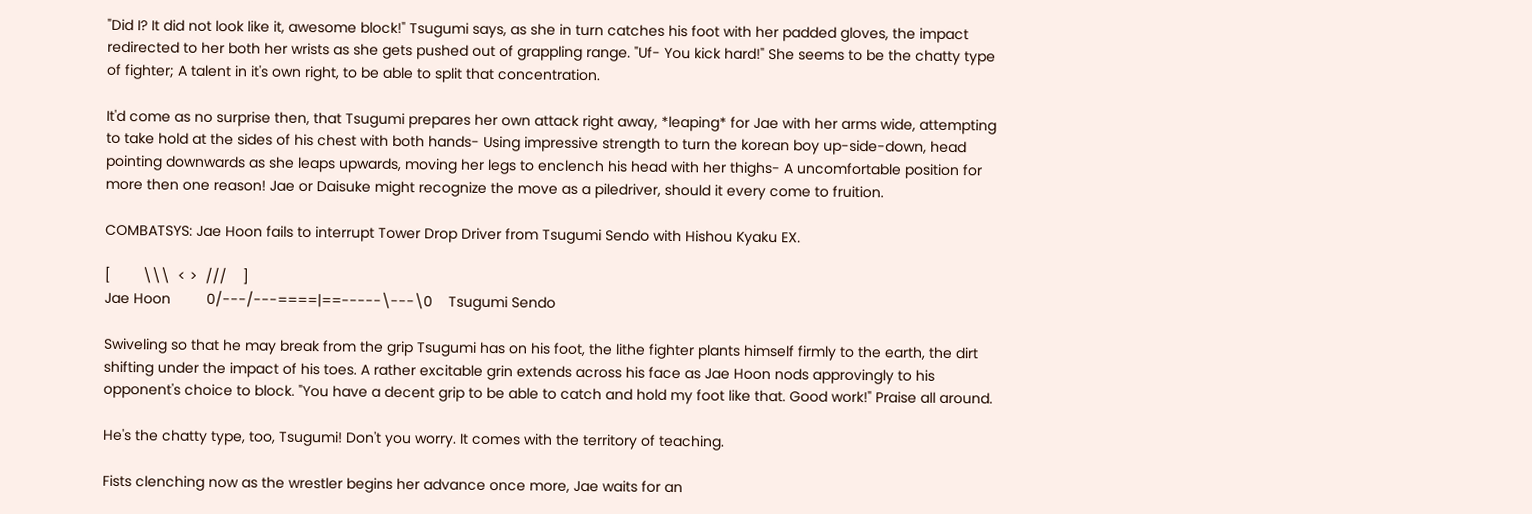"Did I? It did not look like it, awesome block!" Tsugumi says, as she in turn catches his foot with her padded gloves, the impact redirected to her both her wrists as she gets pushed out of grappling range. "Uf- You kick hard!" She seems to be the chatty type of fighter; A talent in it's own right, to be able to split that concentration.

It'd come as no surprise then, that Tsugumi prepares her own attack right away, *leaping* for Jae with her arms wide, attempting to take hold at the sides of his chest with both hands- Using impressive strength to turn the korean boy up-side-down, head pointing downwards as she leaps upwards, moving her legs to enclench his head with her thighs- A uncomfortable position for more then one reason! Jae or Daisuke might recognize the move as a piledriver, should it every come to fruition.

COMBATSYS: Jae Hoon fails to interrupt Tower Drop Driver from Tsugumi Sendo with Hishou Kyaku EX.

[        \\\  < >  ///    ]
Jae Hoon         0/---/---====|==-----\---\0    Tsugumi Sendo

Swiveling so that he may break from the grip Tsugumi has on his foot, the lithe fighter plants himself firmly to the earth, the dirt shifting under the impact of his toes. A rather excitable grin extends across his face as Jae Hoon nods approvingly to his opponent's choice to block. "You have a decent grip to be able to catch and hold my foot like that. Good work!" Praise all around.

He's the chatty type, too, Tsugumi! Don't you worry. It comes with the territory of teaching.

Fists clenching now as the wrestler begins her advance once more, Jae waits for an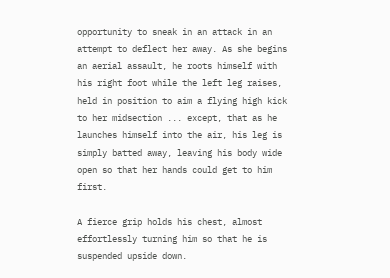opportunity to sneak in an attack in an attempt to deflect her away. As she begins an aerial assault, he roots himself with his right foot while the left leg raises, held in position to aim a flying high kick to her midsection ... except, that as he launches himself into the air, his leg is simply batted away, leaving his body wide open so that her hands could get to him first.

A fierce grip holds his chest, almost effortlessly turning him so that he is suspended upside down.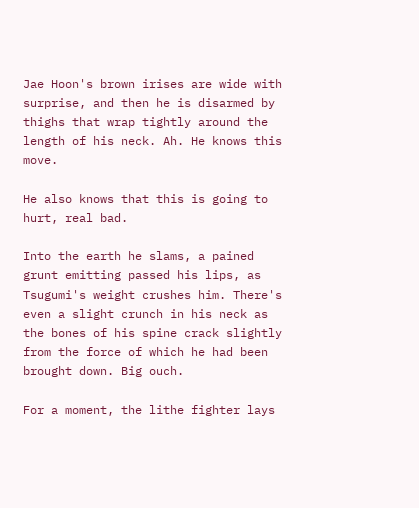Jae Hoon's brown irises are wide with surprise, and then he is disarmed by thighs that wrap tightly around the length of his neck. Ah. He knows this move.

He also knows that this is going to hurt, real bad.

Into the earth he slams, a pained grunt emitting passed his lips, as Tsugumi's weight crushes him. There's even a slight crunch in his neck as the bones of his spine crack slightly from the force of which he had been brought down. Big ouch.

For a moment, the lithe fighter lays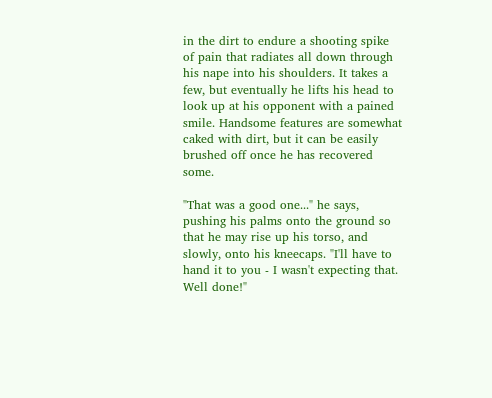in the dirt to endure a shooting spike of pain that radiates all down through his nape into his shoulders. It takes a few, but eventually he lifts his head to look up at his opponent with a pained smile. Handsome features are somewhat caked with dirt, but it can be easily brushed off once he has recovered some.

"That was a good one..." he says, pushing his palms onto the ground so that he may rise up his torso, and slowly, onto his kneecaps. "I'll have to hand it to you - I wasn't expecting that. Well done!"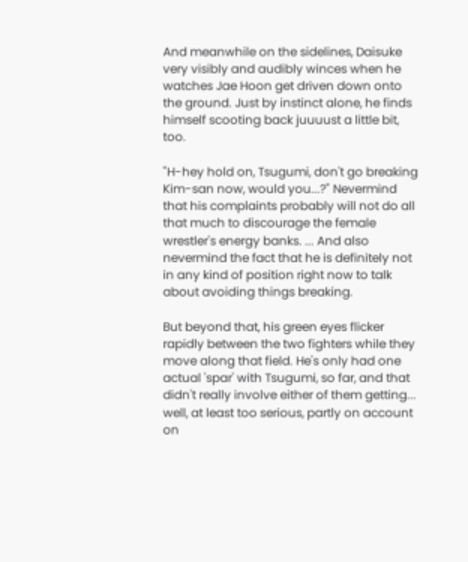And meanwhile on the sidelines, Daisuke very visibly and audibly winces when he watches Jae Hoon get driven down onto the ground. Just by instinct alone, he finds himself scooting back juuuust a little bit, too.

"H-hey hold on, Tsugumi, don't go breaking Kim-san now, would you...?" Nevermind that his complaints probably will not do all that much to discourage the female wrestler's energy banks. ... And also nevermind the fact that he is definitely not in any kind of position right now to talk about avoiding things breaking.

But beyond that, his green eyes flicker rapidly between the two fighters while they move along that field. He's only had one actual 'spar' with Tsugumi, so far, and that didn't really involve either of them getting... well, at least too serious, partly on account on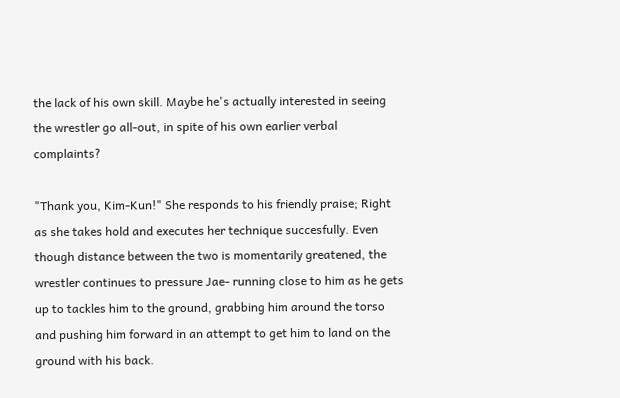the lack of his own skill. Maybe he's actually interested in seeing the wrestler go all-out, in spite of his own earlier verbal complaints?

"Thank you, Kim-Kun!" She responds to his friendly praise; Right as she takes hold and executes her technique succesfully. Even though distance between the two is momentarily greatened, the wrestler continues to pressure Jae- running close to him as he gets up to tackles him to the ground, grabbing him around the torso and pushing him forward in an attempt to get him to land on the ground with his back.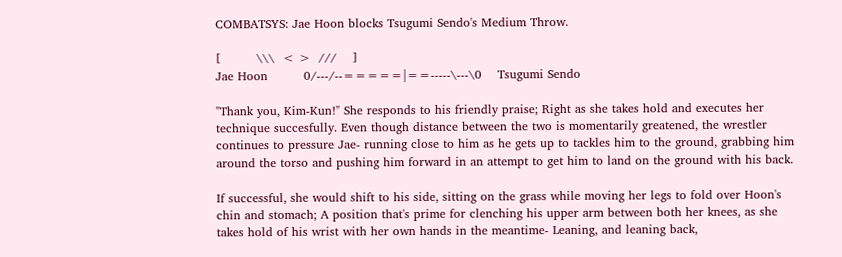COMBATSYS: Jae Hoon blocks Tsugumi Sendo's Medium Throw.

[         \\\  < >  ///    ]
Jae Hoon         0/---/--=====|==-----\---\0    Tsugumi Sendo

"Thank you, Kim-Kun!" She responds to his friendly praise; Right as she takes hold and executes her technique succesfully. Even though distance between the two is momentarily greatened, the wrestler continues to pressure Jae- running close to him as he gets up to tackles him to the ground, grabbing him around the torso and pushing him forward in an attempt to get him to land on the ground with his back.

If successful, she would shift to his side, sitting on the grass while moving her legs to fold over Hoon's chin and stomach; A position that's prime for clenching his upper arm between both her knees, as she takes hold of his wrist with her own hands in the meantime- Leaning, and leaning back,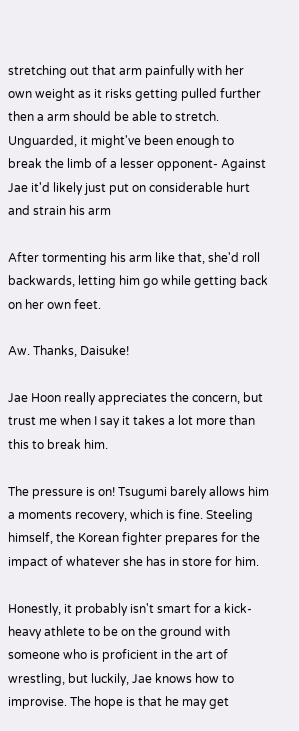stretching out that arm painfully with her own weight as it risks getting pulled further then a arm should be able to stretch. Unguarded, it might've been enough to break the limb of a lesser opponent- Against Jae it'd likely just put on considerable hurt and strain his arm

After tormenting his arm like that, she'd roll backwards, letting him go while getting back on her own feet.

Aw. Thanks, Daisuke!

Jae Hoon really appreciates the concern, but trust me when I say it takes a lot more than this to break him.

The pressure is on! Tsugumi barely allows him a moments recovery, which is fine. Steeling himself, the Korean fighter prepares for the impact of whatever she has in store for him.

Honestly, it probably isn't smart for a kick-heavy athlete to be on the ground with someone who is proficient in the art of wrestling, but luckily, Jae knows how to improvise. The hope is that he may get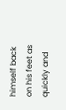himself back on his feet as quickly and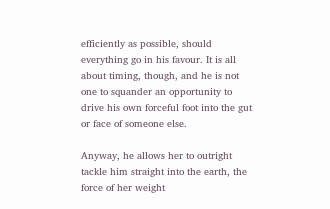efficiently as possible, should everything go in his favour. It is all about timing, though, and he is not one to squander an opportunity to drive his own forceful foot into the gut or face of someone else.

Anyway, he allows her to outright tackle him straight into the earth, the force of her weight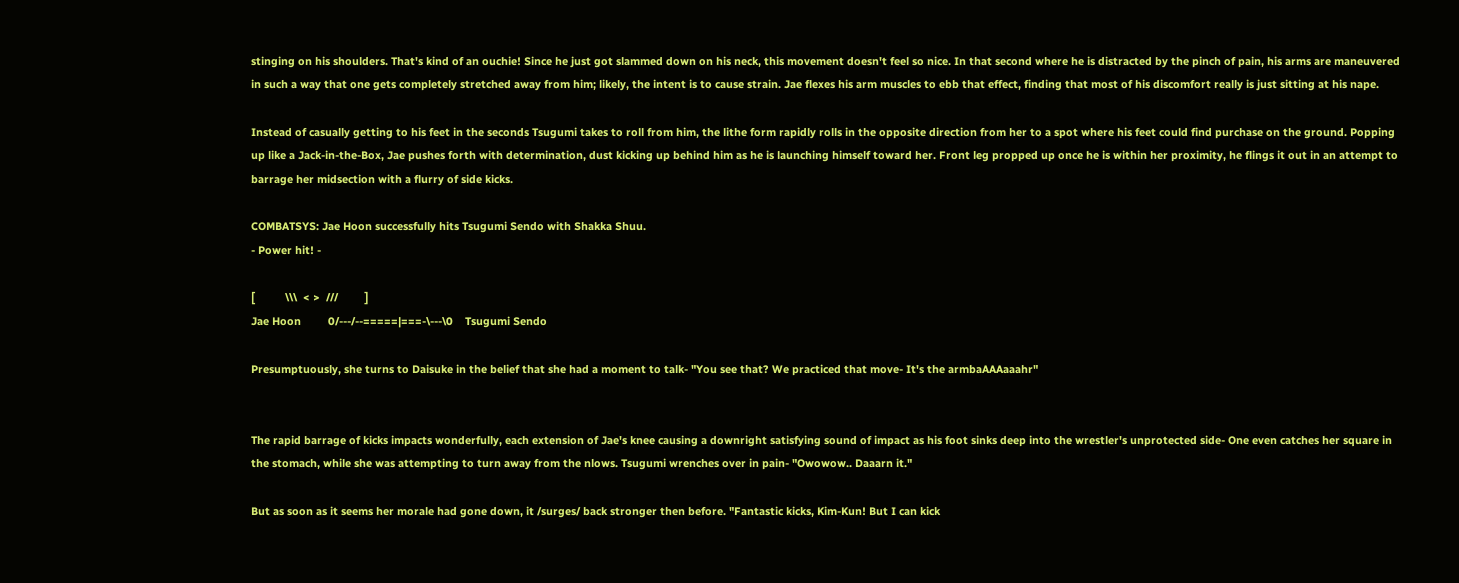stinging on his shoulders. That's kind of an ouchie! Since he just got slammed down on his neck, this movement doesn't feel so nice. In that second where he is distracted by the pinch of pain, his arms are maneuvered in such a way that one gets completely stretched away from him; likely, the intent is to cause strain. Jae flexes his arm muscles to ebb that effect, finding that most of his discomfort really is just sitting at his nape.

Instead of casually getting to his feet in the seconds Tsugumi takes to roll from him, the lithe form rapidly rolls in the opposite direction from her to a spot where his feet could find purchase on the ground. Popping up like a Jack-in-the-Box, Jae pushes forth with determination, dust kicking up behind him as he is launching himself toward her. Front leg propped up once he is within her proximity, he flings it out in an attempt to barrage her midsection with a flurry of side kicks.

COMBATSYS: Jae Hoon successfully hits Tsugumi Sendo with Shakka Shuu.
- Power hit! -

[          \\\  < >  ///         ]
Jae Hoon         0/---/--=====|===-\---\0    Tsugumi Sendo

Presumptuously, she turns to Daisuke in the belief that she had a moment to talk- "You see that? We practiced that move- It's the armbaAAAaaahr"


The rapid barrage of kicks impacts wonderfully, each extension of Jae's knee causing a downright satisfying sound of impact as his foot sinks deep into the wrestler's unprotected side- One even catches her square in the stomach, while she was attempting to turn away from the nlows. Tsugumi wrenches over in pain- "Owowow.. Daaarn it."

But as soon as it seems her morale had gone down, it /surges/ back stronger then before. "Fantastic kicks, Kim-Kun! But I can kick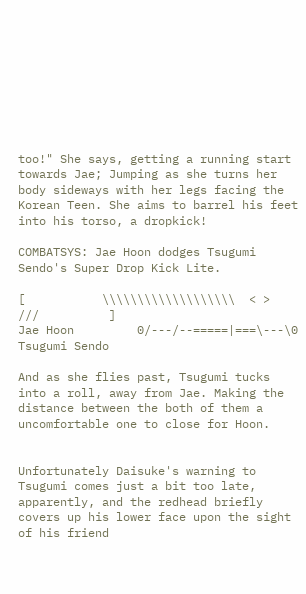too!" She says, getting a running start towards Jae; Jumping as she turns her body sideways with her legs facing the Korean Teen. She aims to barrel his feet into his torso, a dropkick!

COMBATSYS: Jae Hoon dodges Tsugumi Sendo's Super Drop Kick Lite.

[           \\\\\\\\\\\\\\\\\\\  < >  ///          ]
Jae Hoon         0/---/--=====|===\---\0    Tsugumi Sendo

And as she flies past, Tsugumi tucks into a roll, away from Jae. Making the distance between the both of them a uncomfortable one to close for Hoon.


Unfortunately Daisuke's warning to Tsugumi comes just a bit too late, apparently, and the redhead briefly covers up his lower face upon the sight of his friend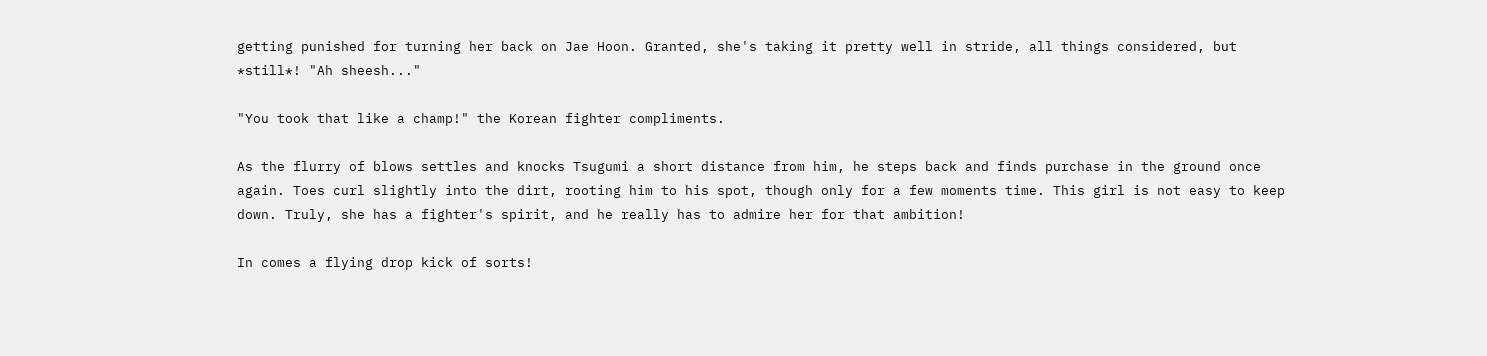getting punished for turning her back on Jae Hoon. Granted, she's taking it pretty well in stride, all things considered, but *still*! "Ah sheesh..."

"You took that like a champ!" the Korean fighter compliments.

As the flurry of blows settles and knocks Tsugumi a short distance from him, he steps back and finds purchase in the ground once again. Toes curl slightly into the dirt, rooting him to his spot, though only for a few moments time. This girl is not easy to keep down. Truly, she has a fighter's spirit, and he really has to admire her for that ambition!

In comes a flying drop kick of sorts!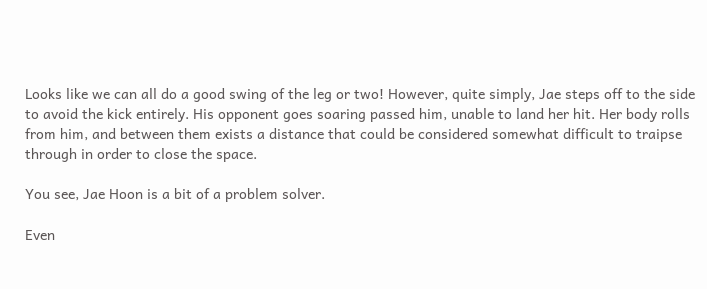Looks like we can all do a good swing of the leg or two! However, quite simply, Jae steps off to the side to avoid the kick entirely. His opponent goes soaring passed him, unable to land her hit. Her body rolls from him, and between them exists a distance that could be considered somewhat difficult to traipse through in order to close the space.

You see, Jae Hoon is a bit of a problem solver.

Even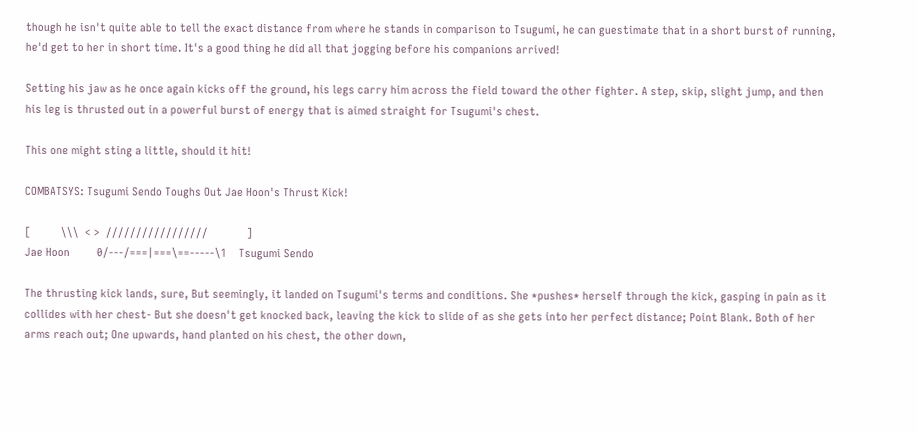though he isn't quite able to tell the exact distance from where he stands in comparison to Tsugumi, he can guestimate that in a short burst of running, he'd get to her in short time. It's a good thing he did all that jogging before his companions arrived!

Setting his jaw as he once again kicks off the ground, his legs carry him across the field toward the other fighter. A step, skip, slight jump, and then his leg is thrusted out in a powerful burst of energy that is aimed straight for Tsugumi's chest.

This one might sting a little, should it hit!

COMBATSYS: Tsugumi Sendo Toughs Out Jae Hoon's Thrust Kick!

[          \\\  < >  /////////////////             ]
Jae Hoon         0/---/===|===\==-----\1    Tsugumi Sendo

The thrusting kick lands, sure, But seemingly, it landed on Tsugumi's terms and conditions. She *pushes* herself through the kick, gasping in pain as it collides with her chest- But she doesn't get knocked back, leaving the kick to slide of as she gets into her perfect distance; Point Blank. Both of her arms reach out; One upwards, hand planted on his chest, the other down,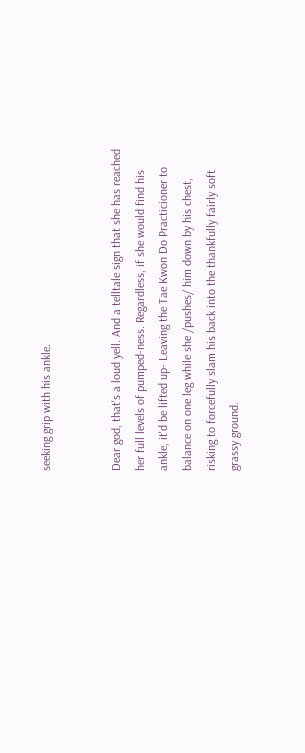seeking grip with his ankle.


Dear god, that's a loud yell. And a telltale sign that she has reached her full levels of pumped-ness. Regardless, if she would find his ankle, it'd be lifted up- Leaving the Tae Kwon Do Practicioner to balance on one leg while she /pushes/ him down by his chest, risking to forcefully slam his back into the thankfully fairly soft grassy ground.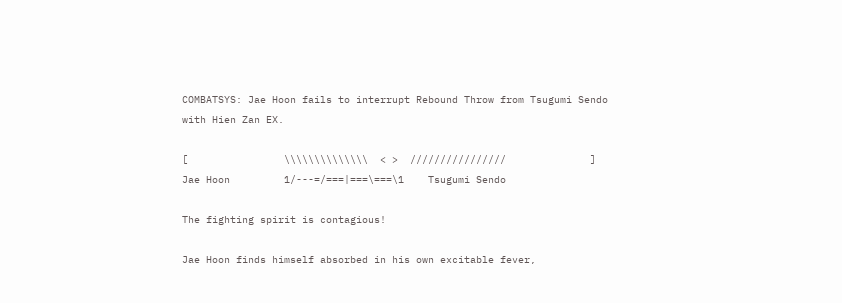COMBATSYS: Jae Hoon fails to interrupt Rebound Throw from Tsugumi Sendo with Hien Zan EX.

[                \\\\\\\\\\\\\\  < >  ////////////////              ]
Jae Hoon         1/---=/===|===\===\1    Tsugumi Sendo

The fighting spirit is contagious!

Jae Hoon finds himself absorbed in his own excitable fever,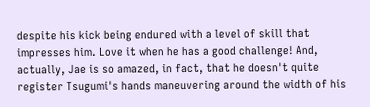despite his kick being endured with a level of skill that impresses him. Love it when he has a good challenge! And, actually, Jae is so amazed, in fact, that he doesn't quite register Tsugumi's hands maneuvering around the width of his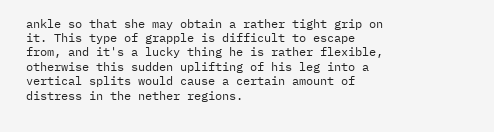ankle so that she may obtain a rather tight grip on it. This type of grapple is difficult to escape from, and it's a lucky thing he is rather flexible, otherwise this sudden uplifting of his leg into a vertical splits would cause a certain amount of distress in the nether regions.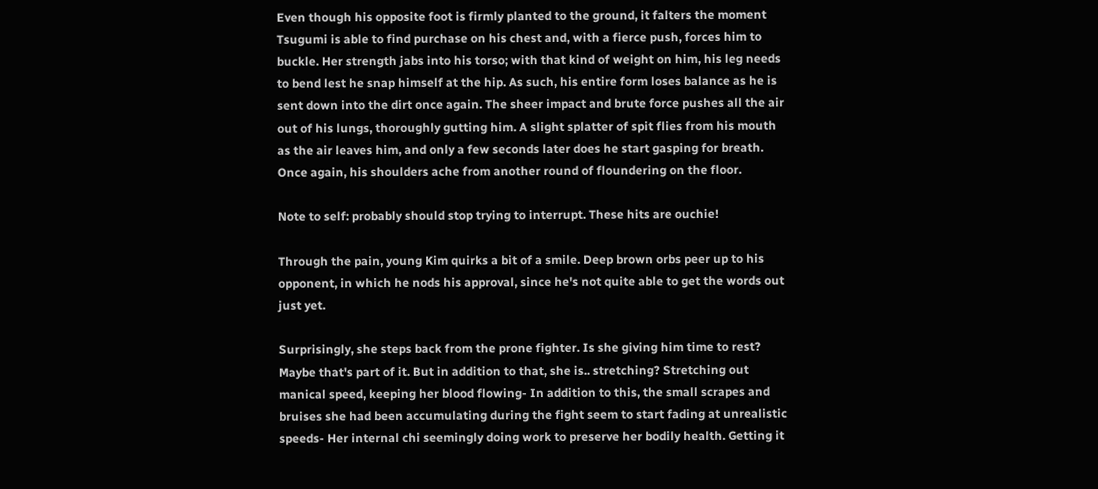Even though his opposite foot is firmly planted to the ground, it falters the moment Tsugumi is able to find purchase on his chest and, with a fierce push, forces him to buckle. Her strength jabs into his torso; with that kind of weight on him, his leg needs to bend lest he snap himself at the hip. As such, his entire form loses balance as he is sent down into the dirt once again. The sheer impact and brute force pushes all the air out of his lungs, thoroughly gutting him. A slight splatter of spit flies from his mouth as the air leaves him, and only a few seconds later does he start gasping for breath. Once again, his shoulders ache from another round of floundering on the floor.

Note to self: probably should stop trying to interrupt. These hits are ouchie!

Through the pain, young Kim quirks a bit of a smile. Deep brown orbs peer up to his opponent, in which he nods his approval, since he's not quite able to get the words out just yet.

Surprisingly, she steps back from the prone fighter. Is she giving him time to rest? Maybe that's part of it. But in addition to that, she is.. stretching? Stretching out manical speed, keeping her blood flowing- In addition to this, the small scrapes and bruises she had been accumulating during the fight seem to start fading at unrealistic speeds- Her internal chi seemingly doing work to preserve her bodily health. Getting it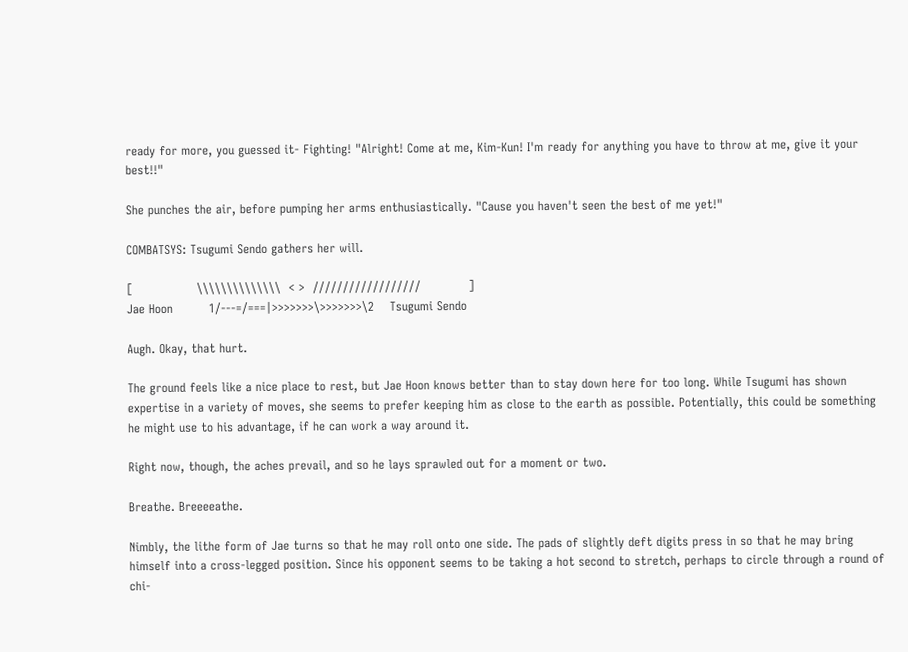ready for more, you guessed it- Fighting! "Alright! Come at me, Kim-Kun! I'm ready for anything you have to throw at me, give it your best!!"

She punches the air, before pumping her arms enthusiastically. "Cause you haven't seen the best of me yet!"

COMBATSYS: Tsugumi Sendo gathers her will.

[                \\\\\\\\\\\\\\  < >  //////////////////            ]
Jae Hoon         1/---=/===|>>>>>>>\>>>>>>>\2    Tsugumi Sendo

Augh. Okay, that hurt.

The ground feels like a nice place to rest, but Jae Hoon knows better than to stay down here for too long. While Tsugumi has shown expertise in a variety of moves, she seems to prefer keeping him as close to the earth as possible. Potentially, this could be something he might use to his advantage, if he can work a way around it.

Right now, though, the aches prevail, and so he lays sprawled out for a moment or two.

Breathe. Breeeeathe.

Nimbly, the lithe form of Jae turns so that he may roll onto one side. The pads of slightly deft digits press in so that he may bring himself into a cross-legged position. Since his opponent seems to be taking a hot second to stretch, perhaps to circle through a round of chi-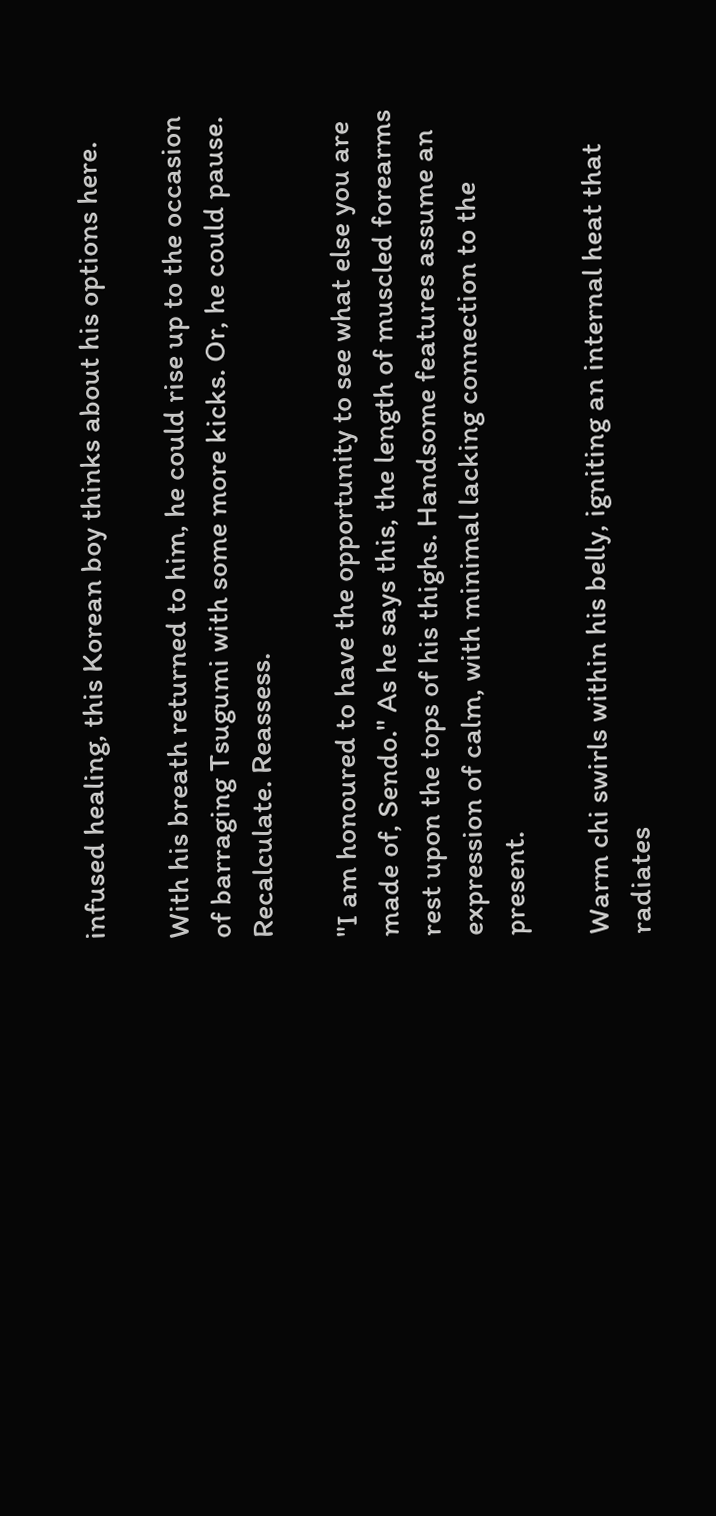infused healing, this Korean boy thinks about his options here.

With his breath returned to him, he could rise up to the occasion of barraging Tsugumi with some more kicks. Or, he could pause. Recalculate. Reassess.

"I am honoured to have the opportunity to see what else you are made of, Sendo." As he says this, the length of muscled forearms rest upon the tops of his thighs. Handsome features assume an expression of calm, with minimal lacking connection to the present.

Warm chi swirls within his belly, igniting an internal heat that radiates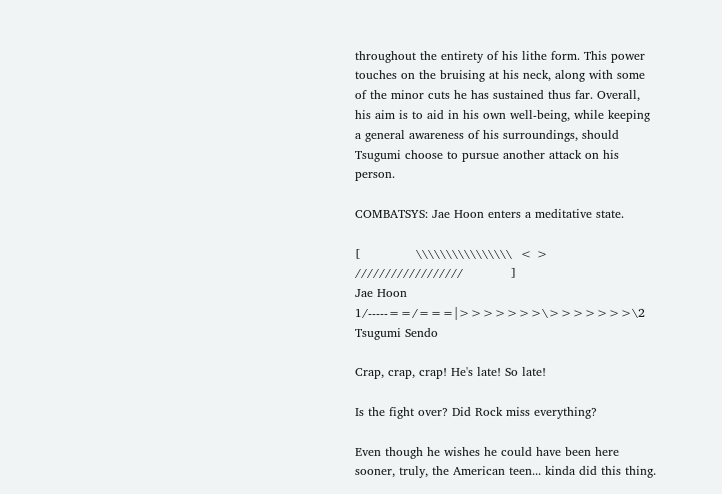throughout the entirety of his lithe form. This power touches on the bruising at his neck, along with some of the minor cuts he has sustained thus far. Overall, his aim is to aid in his own well-being, while keeping a general awareness of his surroundings, should Tsugumi choose to pursue another attack on his person.

COMBATSYS: Jae Hoon enters a meditative state.

[              \\\\\\\\\\\\\\\\  < >  //////////////////            ]
Jae Hoon         1/-----==/===|>>>>>>>\>>>>>>>\2    Tsugumi Sendo

Crap, crap, crap! He's late! So late!

Is the fight over? Did Rock miss everything?

Even though he wishes he could have been here sooner, truly, the American teen... kinda did this thing.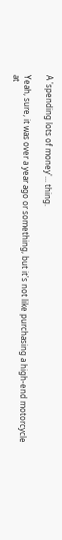A 'spending lots of money'... thing.

Yeah, sure, it was over a year ago or something, but it's not like purchasing a high-end motorcycle at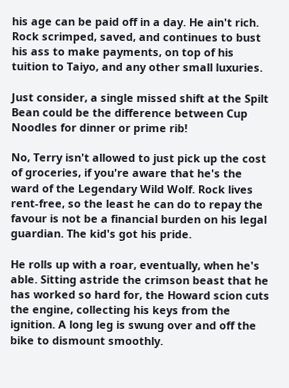his age can be paid off in a day. He ain't rich. Rock scrimped, saved, and continues to bust his ass to make payments, on top of his tuition to Taiyo, and any other small luxuries.

Just consider, a single missed shift at the Spilt Bean could be the difference between Cup Noodles for dinner or prime rib!

No, Terry isn't allowed to just pick up the cost of groceries, if you're aware that he's the ward of the Legendary Wild Wolf. Rock lives rent-free, so the least he can do to repay the favour is not be a financial burden on his legal guardian. The kid's got his pride.

He rolls up with a roar, eventually, when he's able. Sitting astride the crimson beast that he has worked so hard for, the Howard scion cuts the engine, collecting his keys from the ignition. A long leg is swung over and off the bike to dismount smoothly.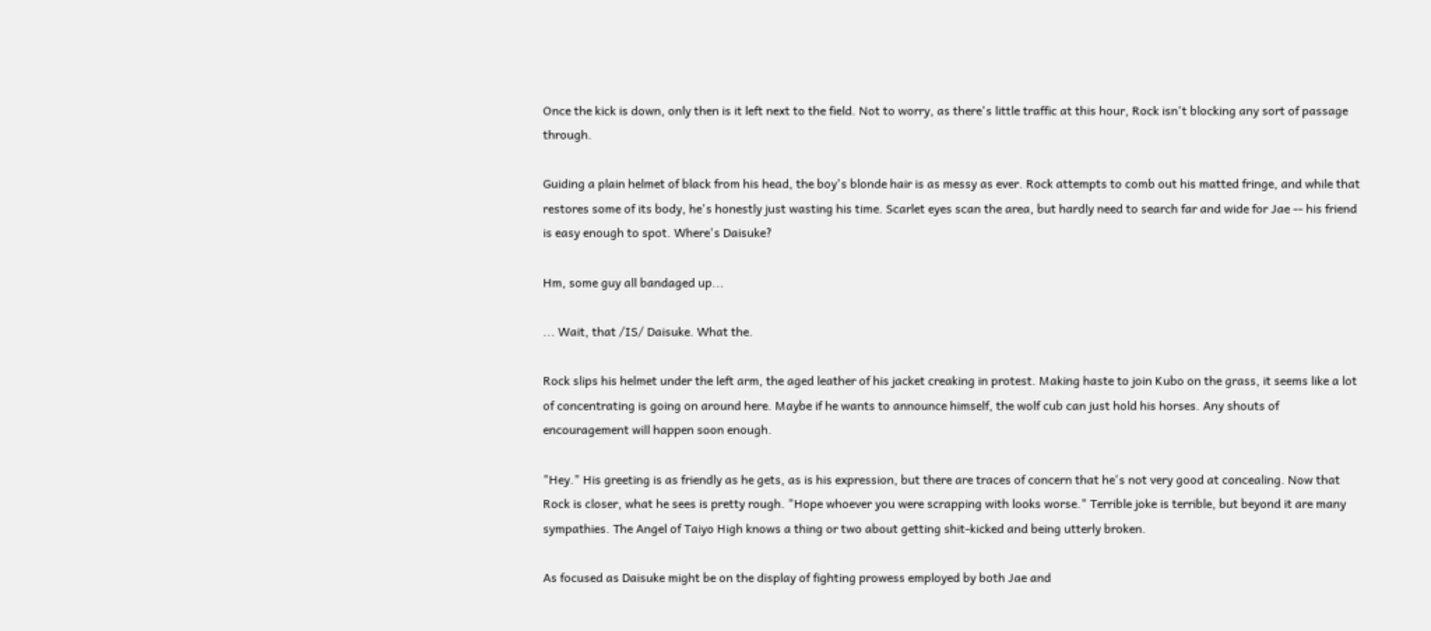Once the kick is down, only then is it left next to the field. Not to worry, as there's little traffic at this hour, Rock isn't blocking any sort of passage through.

Guiding a plain helmet of black from his head, the boy's blonde hair is as messy as ever. Rock attempts to comb out his matted fringe, and while that restores some of its body, he's honestly just wasting his time. Scarlet eyes scan the area, but hardly need to search far and wide for Jae -- his friend is easy enough to spot. Where's Daisuke?

Hm, some guy all bandaged up...

... Wait, that /IS/ Daisuke. What the.

Rock slips his helmet under the left arm, the aged leather of his jacket creaking in protest. Making haste to join Kubo on the grass, it seems like a lot of concentrating is going on around here. Maybe if he wants to announce himself, the wolf cub can just hold his horses. Any shouts of encouragement will happen soon enough.

"Hey." His greeting is as friendly as he gets, as is his expression, but there are traces of concern that he's not very good at concealing. Now that Rock is closer, what he sees is pretty rough. "Hope whoever you were scrapping with looks worse." Terrible joke is terrible, but beyond it are many sympathies. The Angel of Taiyo High knows a thing or two about getting shit-kicked and being utterly broken.

As focused as Daisuke might be on the display of fighting prowess employed by both Jae and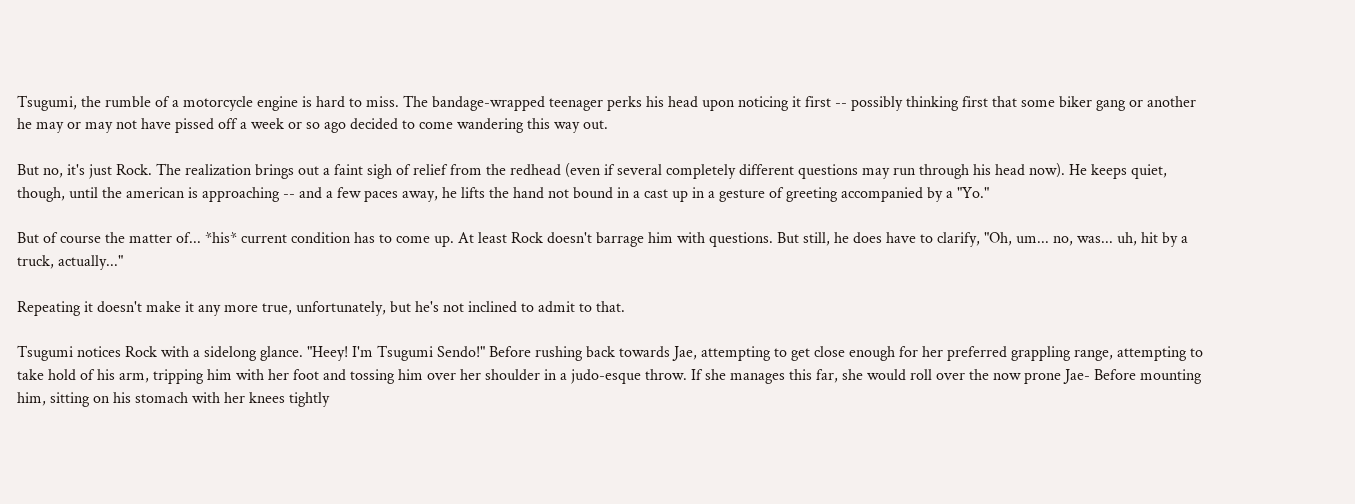Tsugumi, the rumble of a motorcycle engine is hard to miss. The bandage-wrapped teenager perks his head upon noticing it first -- possibly thinking first that some biker gang or another he may or may not have pissed off a week or so ago decided to come wandering this way out.

But no, it's just Rock. The realization brings out a faint sigh of relief from the redhead (even if several completely different questions may run through his head now). He keeps quiet, though, until the american is approaching -- and a few paces away, he lifts the hand not bound in a cast up in a gesture of greeting accompanied by a "Yo."

But of course the matter of... *his* current condition has to come up. At least Rock doesn't barrage him with questions. But still, he does have to clarify, "Oh, um... no, was... uh, hit by a truck, actually..."

Repeating it doesn't make it any more true, unfortunately, but he's not inclined to admit to that.

Tsugumi notices Rock with a sidelong glance. "Heey! I'm Tsugumi Sendo!" Before rushing back towards Jae, attempting to get close enough for her preferred grappling range, attempting to take hold of his arm, tripping him with her foot and tossing him over her shoulder in a judo-esque throw. If she manages this far, she would roll over the now prone Jae- Before mounting him, sitting on his stomach with her knees tightly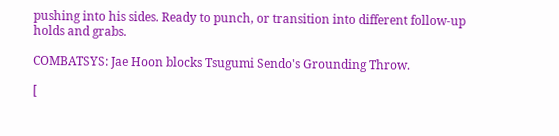pushing into his sides. Ready to punch, or transition into different follow-up holds and grabs.

COMBATSYS: Jae Hoon blocks Tsugumi Sendo's Grounding Throw.

[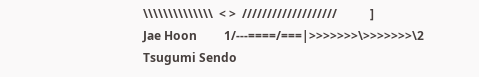\\\\\\\\\\\\\\  < >  ///////////////////           ]
Jae Hoon         1/---====/===|>>>>>>>\>>>>>>>\2    Tsugumi Sendo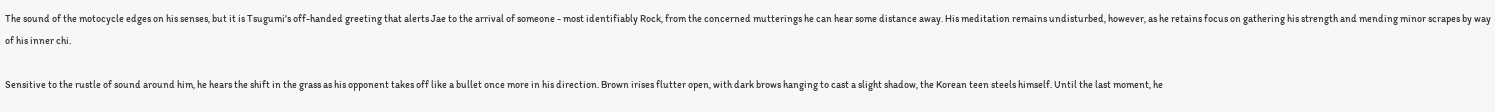The sound of the motocycle edges on his senses, but it is Tsugumi's off-handed greeting that alerts Jae to the arrival of someone - most identifiably Rock, from the concerned mutterings he can hear some distance away. His meditation remains undisturbed, however, as he retains focus on gathering his strength and mending minor scrapes by way of his inner chi.

Sensitive to the rustle of sound around him, he hears the shift in the grass as his opponent takes off like a bullet once more in his direction. Brown irises flutter open, with dark brows hanging to cast a slight shadow, the Korean teen steels himself. Until the last moment, he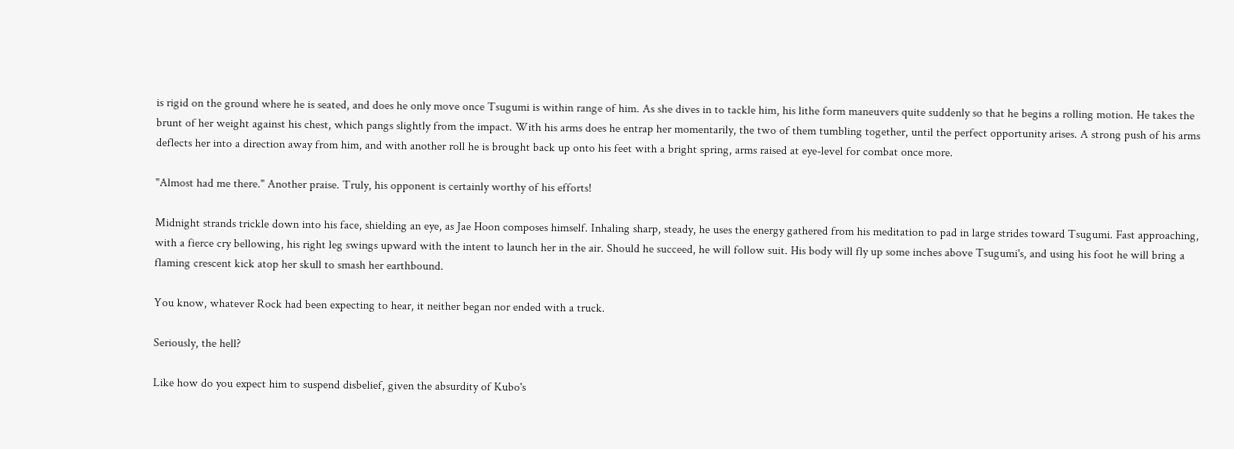is rigid on the ground where he is seated, and does he only move once Tsugumi is within range of him. As she dives in to tackle him, his lithe form maneuvers quite suddenly so that he begins a rolling motion. He takes the brunt of her weight against his chest, which pangs slightly from the impact. With his arms does he entrap her momentarily, the two of them tumbling together, until the perfect opportunity arises. A strong push of his arms deflects her into a direction away from him, and with another roll he is brought back up onto his feet with a bright spring, arms raised at eye-level for combat once more.

"Almost had me there." Another praise. Truly, his opponent is certainly worthy of his efforts!

Midnight strands trickle down into his face, shielding an eye, as Jae Hoon composes himself. Inhaling sharp, steady, he uses the energy gathered from his meditation to pad in large strides toward Tsugumi. Fast approaching, with a fierce cry bellowing, his right leg swings upward with the intent to launch her in the air. Should he succeed, he will follow suit. His body will fly up some inches above Tsugumi's, and using his foot he will bring a flaming crescent kick atop her skull to smash her earthbound.

You know, whatever Rock had been expecting to hear, it neither began nor ended with a truck.

Seriously, the hell?

Like how do you expect him to suspend disbelief, given the absurdity of Kubo's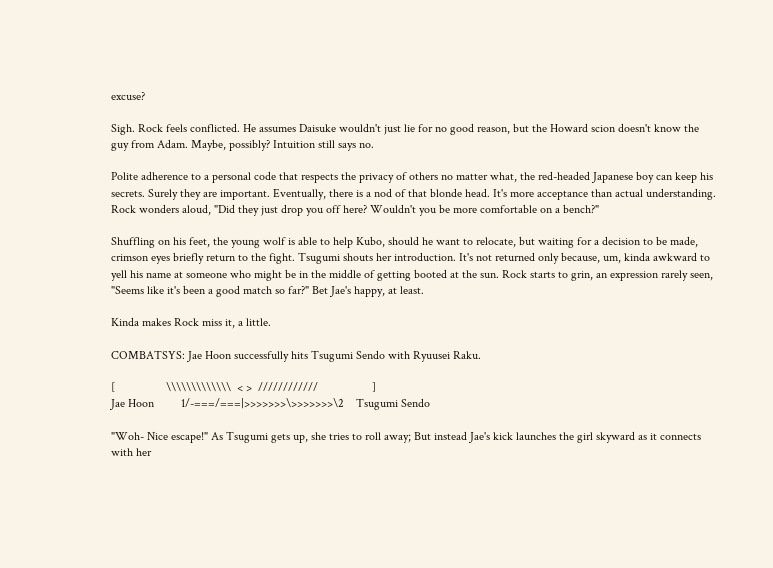excuse?

Sigh. Rock feels conflicted. He assumes Daisuke wouldn't just lie for no good reason, but the Howard scion doesn't know the guy from Adam. Maybe, possibly? Intuition still says no.

Polite adherence to a personal code that respects the privacy of others no matter what, the red-headed Japanese boy can keep his secrets. Surely they are important. Eventually, there is a nod of that blonde head. It's more acceptance than actual understanding. Rock wonders aloud, "Did they just drop you off here? Wouldn't you be more comfortable on a bench?"

Shuffling on his feet, the young wolf is able to help Kubo, should he want to relocate, but waiting for a decision to be made, crimson eyes briefly return to the fight. Tsugumi shouts her introduction. It's not returned only because, um, kinda awkward to yell his name at someone who might be in the middle of getting booted at the sun. Rock starts to grin, an expression rarely seen, "Seems like it's been a good match so far?" Bet Jae's happy, at least.

Kinda makes Rock miss it, a little.

COMBATSYS: Jae Hoon successfully hits Tsugumi Sendo with Ryuusei Raku.

[                 \\\\\\\\\\\\\  < >  ////////////                  ]
Jae Hoon         1/-===/===|>>>>>>>\>>>>>>>\2    Tsugumi Sendo

"Woh- Nice escape!" As Tsugumi gets up, she tries to roll away; But instead Jae's kick launches the girl skyward as it connects with her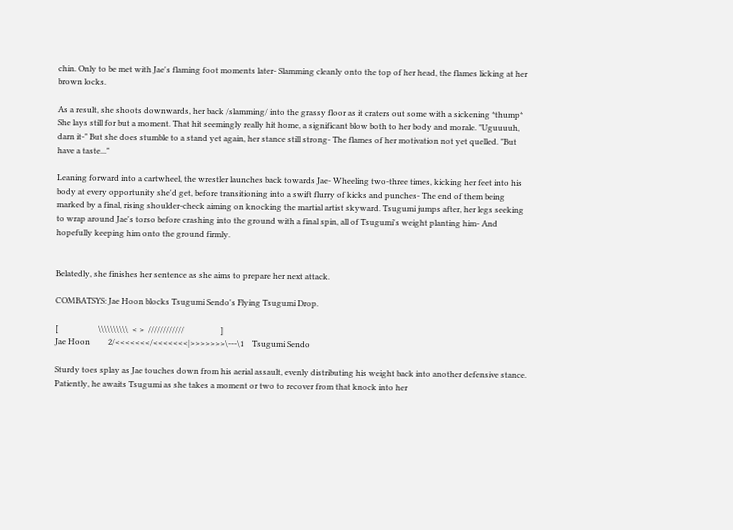chin. Only to be met with Jae's flaming foot moments later- Slamming cleanly onto the top of her head, the flames licking at her brown locks.

As a result, she shoots downwards, her back /slamming/ into the grassy floor as it craters out some with a sickening *thump* She lays still for but a moment. That hit seemingly really hit home, a significant blow both to her body and morale. "Uguuuuh, darn it-" But she does stumble to a stand yet again, her stance still strong- The flames of her motivation not yet quelled. "But have a taste..."

Leaning forward into a cartwheel, the wrestler launches back towards Jae- Wheeling two-three times, kicking her feet into his body at every opportunity she'd get, before transitioning into a swift flurry of kicks and punches- The end of them being marked by a final, rising shoulder-check aiming on knocking the martial artist skyward. Tsugumi jumps after, her legs seeking to wrap around Jae's torso before crashing into the ground with a final spin, all of Tsugumi's weight planting him- And hopefully keeping him onto the ground firmly.


Belatedly, she finishes her sentence as she aims to prepare her next attack.

COMBATSYS: Jae Hoon blocks Tsugumi Sendo's Flying Tsugumi Drop.

[                    \\\\\\\\\\  < >  ////////////                  ]
Jae Hoon         2/<<<<<<</<<<<<<<|>>>>>>>\---\1    Tsugumi Sendo

Sturdy toes splay as Jae touches down from his aerial assault, evenly distributing his weight back into another defensive stance. Patiently, he awaits Tsugumi as she takes a moment or two to recover from that knock into her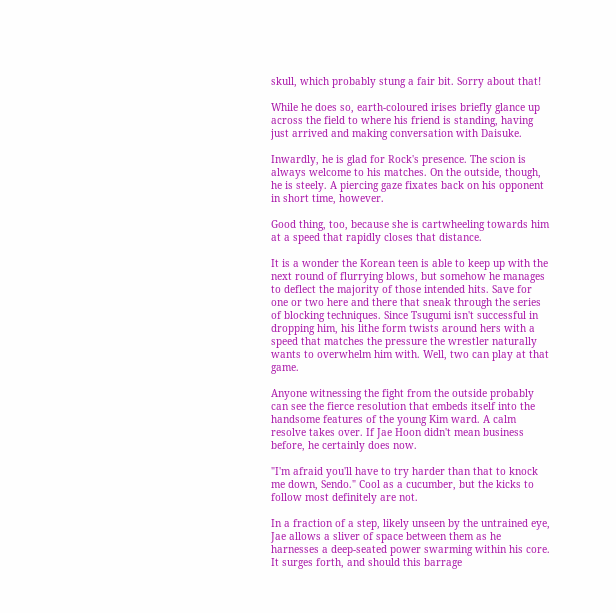skull, which probably stung a fair bit. Sorry about that!

While he does so, earth-coloured irises briefly glance up across the field to where his friend is standing, having just arrived and making conversation with Daisuke.

Inwardly, he is glad for Rock's presence. The scion is always welcome to his matches. On the outside, though, he is steely. A piercing gaze fixates back on his opponent in short time, however.

Good thing, too, because she is cartwheeling towards him at a speed that rapidly closes that distance.

It is a wonder the Korean teen is able to keep up with the next round of flurrying blows, but somehow he manages to deflect the majority of those intended hits. Save for one or two here and there that sneak through the series of blocking techniques. Since Tsugumi isn't successful in dropping him, his lithe form twists around hers with a speed that matches the pressure the wrestler naturally wants to overwhelm him with. Well, two can play at that game.

Anyone witnessing the fight from the outside probably can see the fierce resolution that embeds itself into the handsome features of the young Kim ward. A calm resolve takes over. If Jae Hoon didn't mean business before, he certainly does now.

"I'm afraid you'll have to try harder than that to knock me down, Sendo." Cool as a cucumber, but the kicks to follow most definitely are not.

In a fraction of a step, likely unseen by the untrained eye, Jae allows a sliver of space between them as he harnesses a deep-seated power swarming within his core. It surges forth, and should this barrage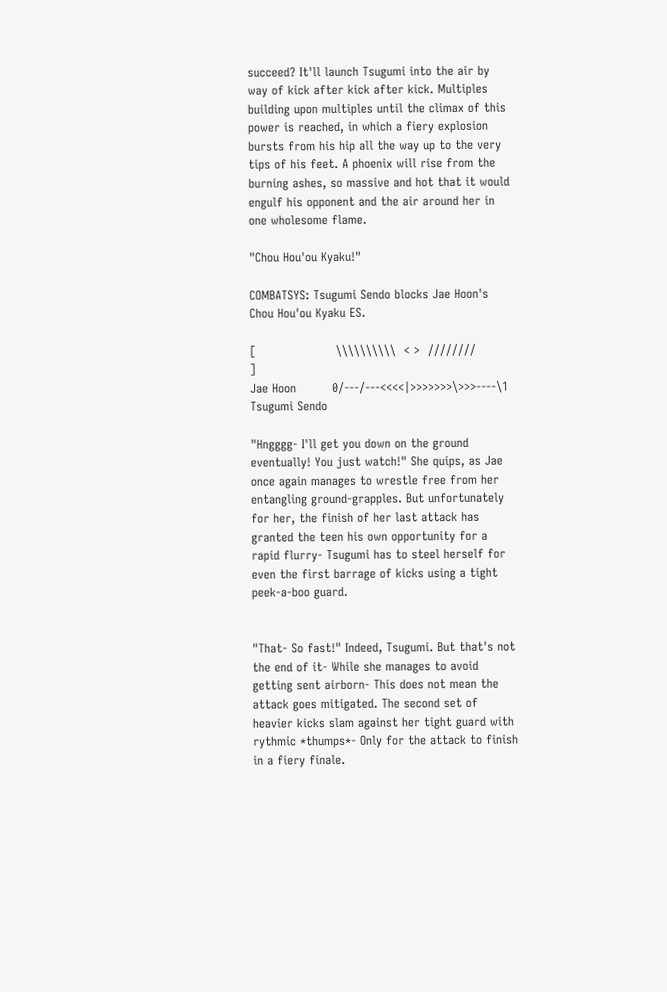succeed? It'll launch Tsugumi into the air by way of kick after kick after kick. Multiples building upon multiples until the climax of this power is reached, in which a fiery explosion bursts from his hip all the way up to the very tips of his feet. A phoenix will rise from the burning ashes, so massive and hot that it would engulf his opponent and the air around her in one wholesome flame.

"Chou Hou'ou Kyaku!"

COMBATSYS: Tsugumi Sendo blocks Jae Hoon's Chou Hou'ou Kyaku ES.

[                    \\\\\\\\\\  < >  ////////                      ]
Jae Hoon         0/---/---<<<<|>>>>>>>\>>>----\1    Tsugumi Sendo

"Hngggg- I'll get you down on the ground eventually! You just watch!" She quips, as Jae once again manages to wrestle free from her entangling ground-grapples. But unfortunately for her, the finish of her last attack has granted the teen his own opportunity for a rapid flurry- Tsugumi has to steel herself for even the first barrage of kicks using a tight peek-a-boo guard.


"That- So fast!" Indeed, Tsugumi. But that's not the end of it- While she manages to avoid getting sent airborn- This does not mean the attack goes mitigated. The second set of heavier kicks slam against her tight guard with rythmic *thumps*- Only for the attack to finish in a fiery finale.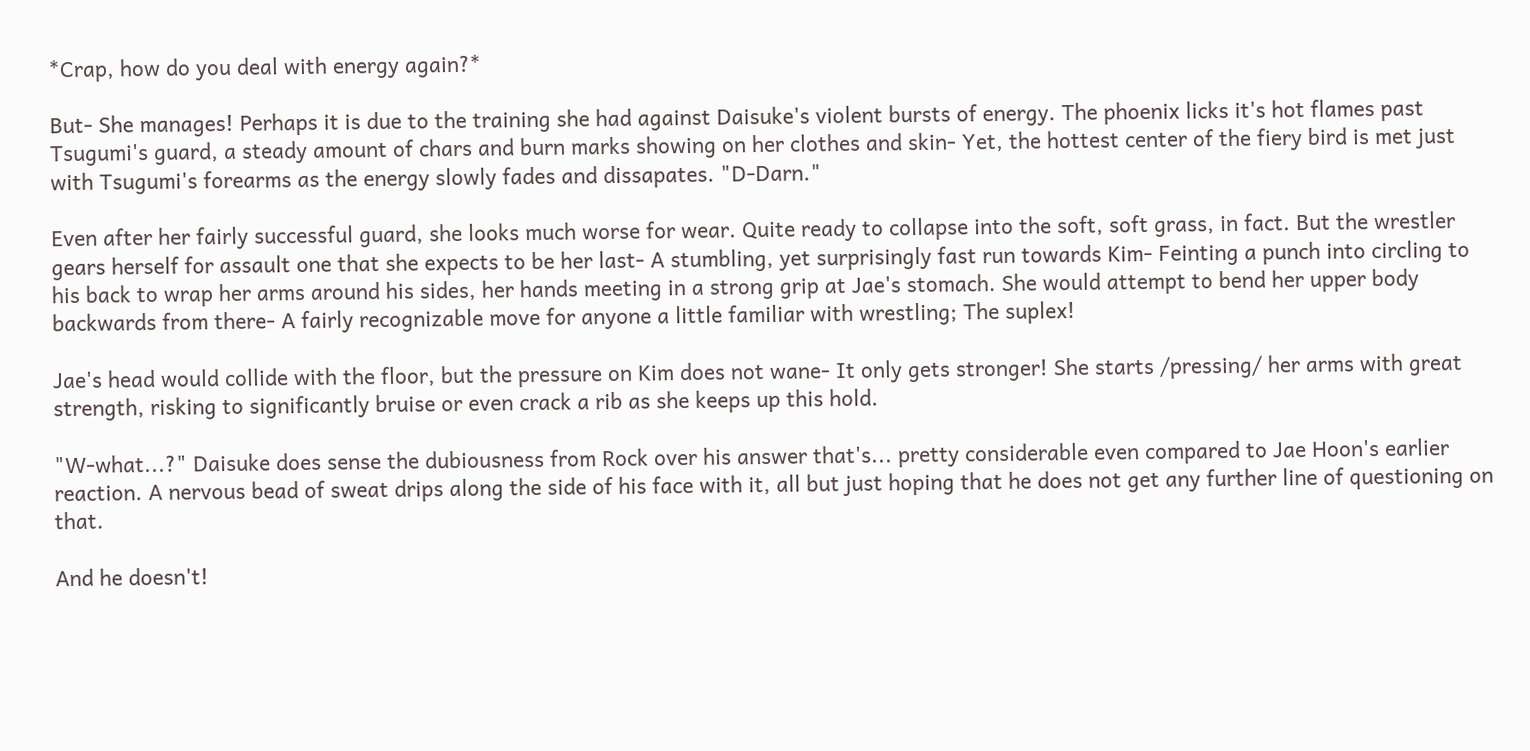*Crap, how do you deal with energy again?*

But- She manages! Perhaps it is due to the training she had against Daisuke's violent bursts of energy. The phoenix licks it's hot flames past Tsugumi's guard, a steady amount of chars and burn marks showing on her clothes and skin- Yet, the hottest center of the fiery bird is met just with Tsugumi's forearms as the energy slowly fades and dissapates. "D-Darn."

Even after her fairly successful guard, she looks much worse for wear. Quite ready to collapse into the soft, soft grass, in fact. But the wrestler gears herself for assault one that she expects to be her last- A stumbling, yet surprisingly fast run towards Kim- Feinting a punch into circling to his back to wrap her arms around his sides, her hands meeting in a strong grip at Jae's stomach. She would attempt to bend her upper body backwards from there- A fairly recognizable move for anyone a little familiar with wrestling; The suplex!

Jae's head would collide with the floor, but the pressure on Kim does not wane- It only gets stronger! She starts /pressing/ her arms with great strength, risking to significantly bruise or even crack a rib as she keeps up this hold.

"W-what...?" Daisuke does sense the dubiousness from Rock over his answer that's... pretty considerable even compared to Jae Hoon's earlier reaction. A nervous bead of sweat drips along the side of his face with it, all but just hoping that he does not get any further line of questioning on that.

And he doesn't!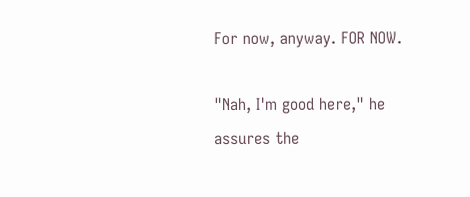For now, anyway. FOR NOW.

"Nah, I'm good here," he assures the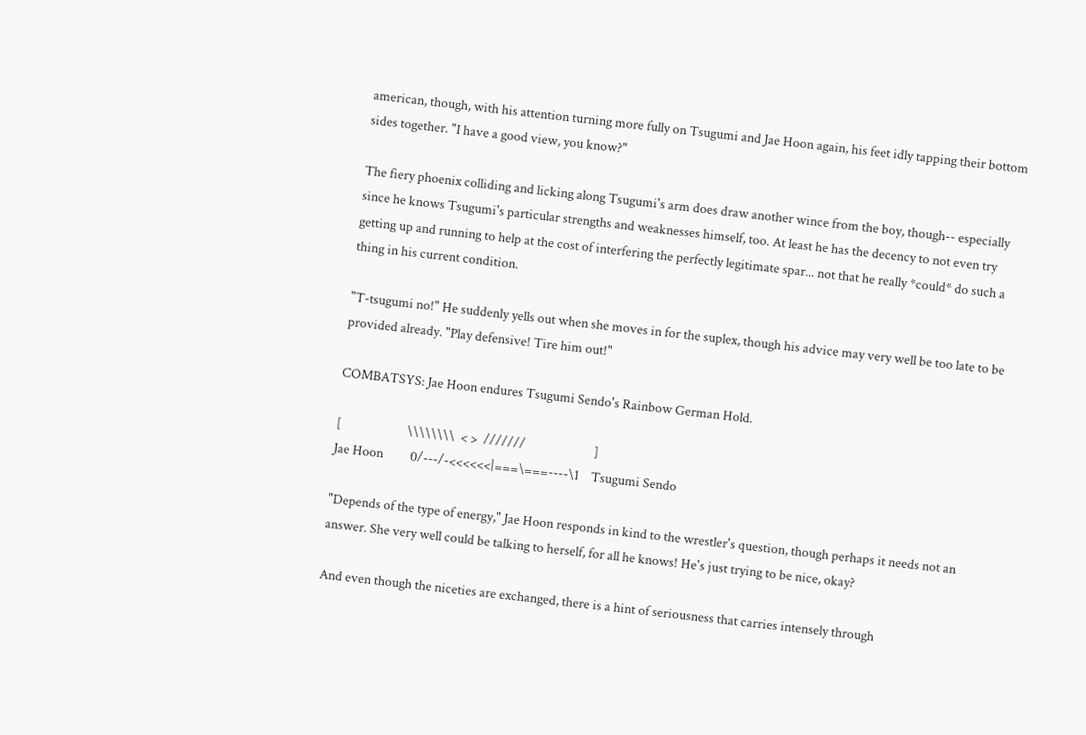american, though, with his attention turning more fully on Tsugumi and Jae Hoon again, his feet idly tapping their bottom sides together. "I have a good view, you know?"

The fiery phoenix colliding and licking along Tsugumi's arm does draw another wince from the boy, though-- especially since he knows Tsugumi's particular strengths and weaknesses himself, too. At least he has the decency to not even try getting up and running to help at the cost of interfering the perfectly legitimate spar... not that he really *could* do such a thing in his current condition.

"T-tsugumi no!" He suddenly yells out when she moves in for the suplex, though his advice may very well be too late to be provided already. "Play defensive! Tire him out!"

COMBATSYS: Jae Hoon endures Tsugumi Sendo's Rainbow German Hold.

[                      \\\\\\\\  < >  ///////                       ]
Jae Hoon         0/---/-<<<<<<|===\===----\1    Tsugumi Sendo

"Depends of the type of energy," Jae Hoon responds in kind to the wrestler's question, though perhaps it needs not an answer. She very well could be talking to herself, for all he knows! He's just trying to be nice, okay?

And even though the niceties are exchanged, there is a hint of seriousness that carries intensely through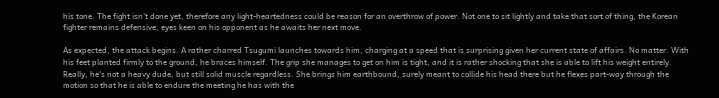his tone. The fight isn't done yet, therefore any light-heartedness could be reason for an overthrow of power. Not one to sit lightly and take that sort of thing, the Korean fighter remains defensive, eyes keen on his opponent as he awaits her next move.

As expected, the attack begins. A rather charred Tsugumi launches towards him, charging at a speed that is surprising given her current state of affairs. No matter. With his feet planted firmly to the ground, he braces himself. The grip she manages to get on him is tight, and it is rather shocking that she is able to lift his weight entirely. Really, he's not a heavy dude, but still solid muscle regardless. She brings him earthbound, surely meant to collide his head there but he flexes part-way through the motion so that he is able to endure the meeting he has with the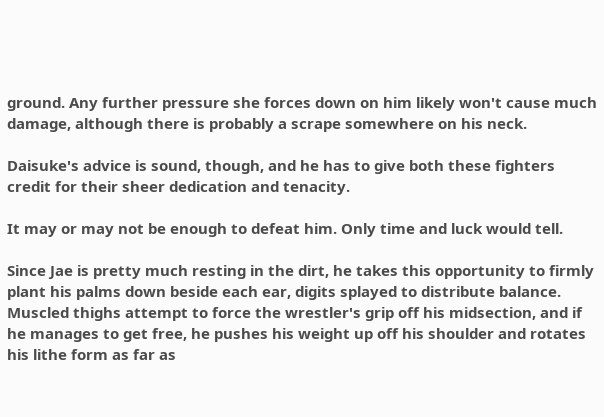ground. Any further pressure she forces down on him likely won't cause much damage, although there is probably a scrape somewhere on his neck.

Daisuke's advice is sound, though, and he has to give both these fighters credit for their sheer dedication and tenacity.

It may or may not be enough to defeat him. Only time and luck would tell.

Since Jae is pretty much resting in the dirt, he takes this opportunity to firmly plant his palms down beside each ear, digits splayed to distribute balance. Muscled thighs attempt to force the wrestler's grip off his midsection, and if he manages to get free, he pushes his weight up off his shoulder and rotates his lithe form as far as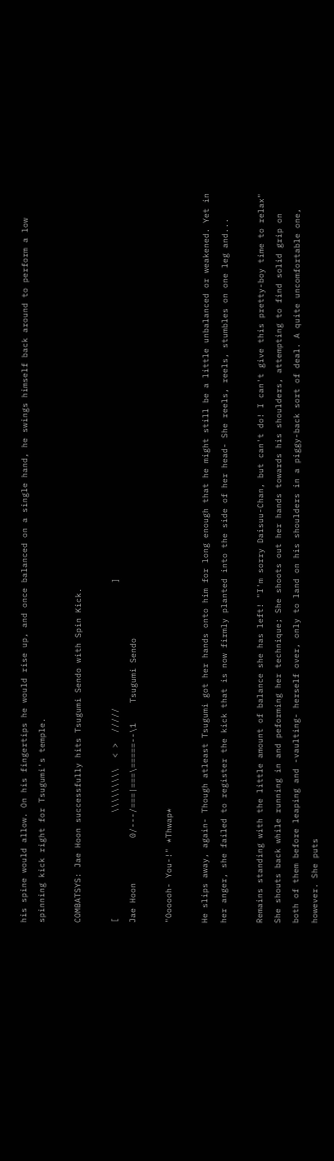his spine would allow. On his fingertips he would rise up, and once balanced on a single hand, he swings himself back around to perform a low spinning kick right for Tsugumi's temple.

COMBATSYS: Jae Hoon successfully hits Tsugumi Sendo with Spin Kick.

[                     \\\\\\\\\  < >  /////                         ]
Jae Hoon         0/---/===|===\=====--\1    Tsugumi Sendo

"Oooooh- You-!" *Thwap*

He slips away, again- Though atleast Tsugumi got her hands onto him for long enough that he might still be a little unbalanced or weakened. Yet in her anger, she failed to register the kick that is now firmly planted into the side of her head- She reels, reels, stumbles on one leg and...

Remains standing with the little amount of balance she has left! "I'm sorry Daisuu-Chan, but can't do! I can't give this pretty-boy time to relax" She shouts back while running in and peforming her technique; She shoots out her hands towards his shoulders, attempting to find solid grip on both of them before leaping and -vaulting- herself over, only to land on his shoulders in a piggy-back sort of deal. A quite uncomfortable one, however. She puts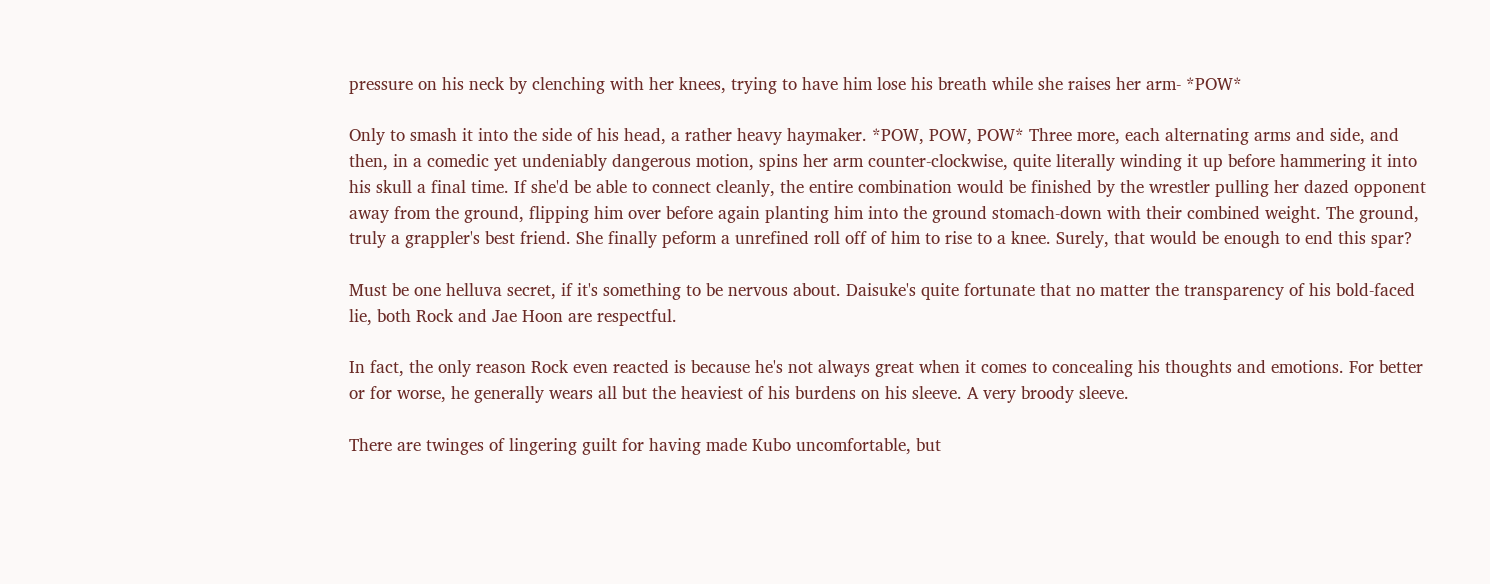pressure on his neck by clenching with her knees, trying to have him lose his breath while she raises her arm- *POW*

Only to smash it into the side of his head, a rather heavy haymaker. *POW, POW, POW* Three more, each alternating arms and side, and then, in a comedic yet undeniably dangerous motion, spins her arm counter-clockwise, quite literally winding it up before hammering it into his skull a final time. If she'd be able to connect cleanly, the entire combination would be finished by the wrestler pulling her dazed opponent away from the ground, flipping him over before again planting him into the ground stomach-down with their combined weight. The ground, truly a grappler's best friend. She finally peform a unrefined roll off of him to rise to a knee. Surely, that would be enough to end this spar?

Must be one helluva secret, if it's something to be nervous about. Daisuke's quite fortunate that no matter the transparency of his bold-faced lie, both Rock and Jae Hoon are respectful.

In fact, the only reason Rock even reacted is because he's not always great when it comes to concealing his thoughts and emotions. For better or for worse, he generally wears all but the heaviest of his burdens on his sleeve. A very broody sleeve.

There are twinges of lingering guilt for having made Kubo uncomfortable, but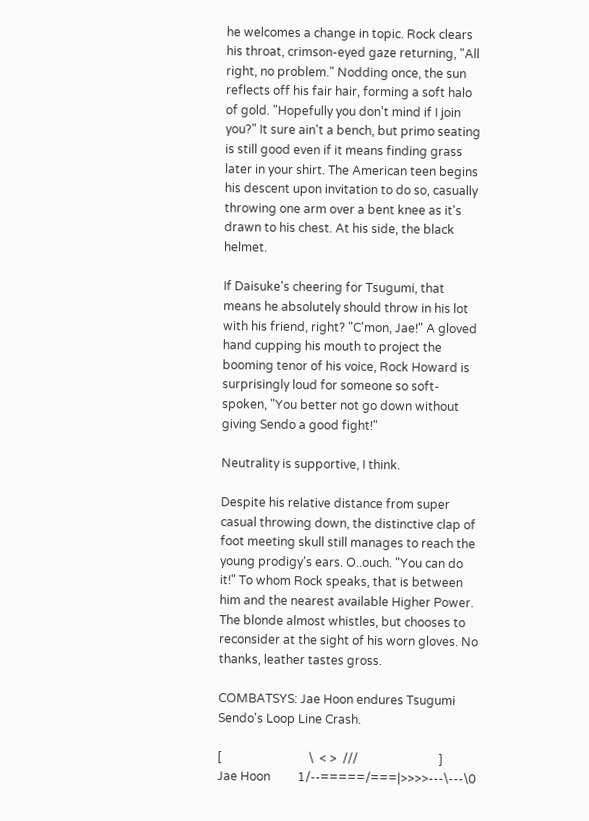he welcomes a change in topic. Rock clears his throat, crimson-eyed gaze returning, "All right, no problem." Nodding once, the sun reflects off his fair hair, forming a soft halo of gold. "Hopefully you don't mind if I join you?" It sure ain't a bench, but primo seating is still good even if it means finding grass later in your shirt. The American teen begins his descent upon invitation to do so, casually throwing one arm over a bent knee as it's drawn to his chest. At his side, the black helmet.

If Daisuke's cheering for Tsugumi, that means he absolutely should throw in his lot with his friend, right? "C'mon, Jae!" A gloved hand cupping his mouth to project the booming tenor of his voice, Rock Howard is surprisingly loud for someone so soft-spoken, "You better not go down without giving Sendo a good fight!"

Neutrality is supportive, I think.

Despite his relative distance from super casual throwing down, the distinctive clap of foot meeting skull still manages to reach the young prodigy's ears. O..ouch. "You can do it!" To whom Rock speaks, that is between him and the nearest available Higher Power. The blonde almost whistles, but chooses to reconsider at the sight of his worn gloves. No thanks, leather tastes gross.

COMBATSYS: Jae Hoon endures Tsugumi Sendo's Loop Line Crash.

[                             \  < >  ///                           ]
Jae Hoon         1/--=====/===|>>>>---\---\0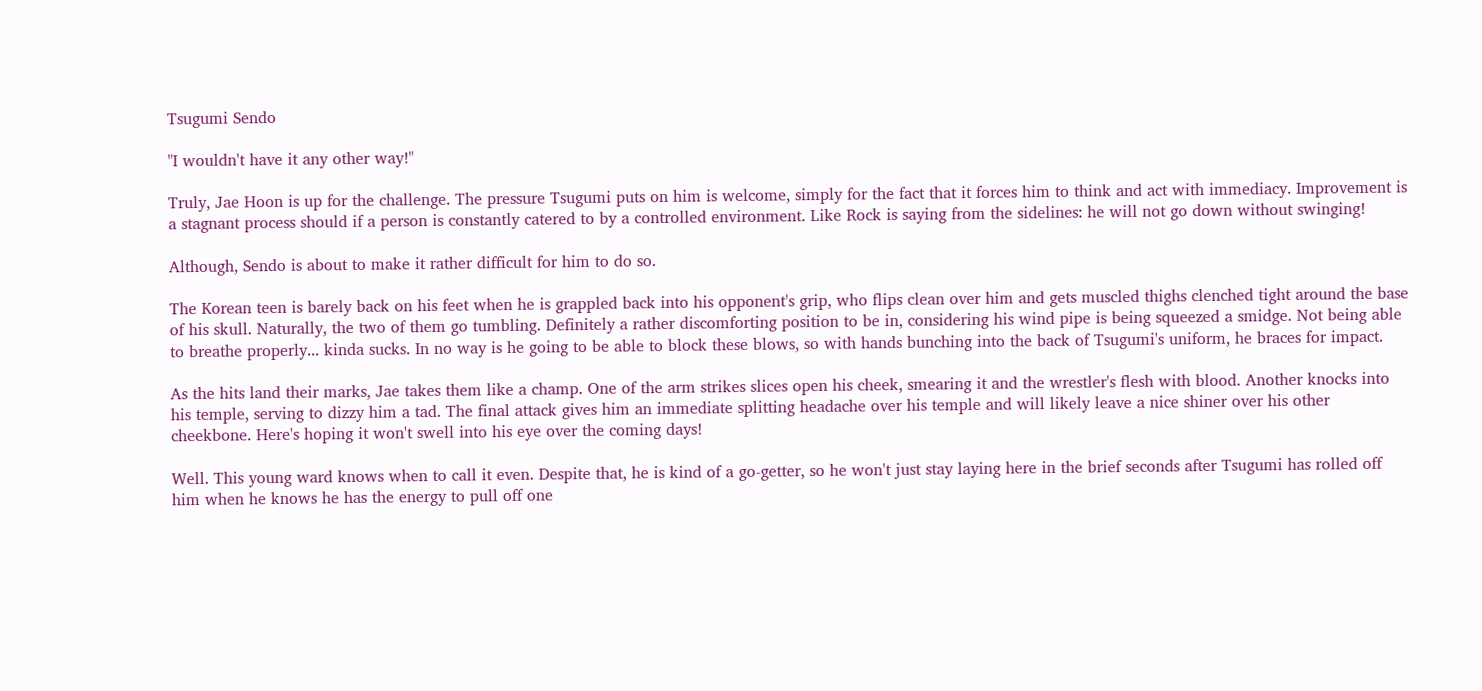Tsugumi Sendo

"I wouldn't have it any other way!"

Truly, Jae Hoon is up for the challenge. The pressure Tsugumi puts on him is welcome, simply for the fact that it forces him to think and act with immediacy. Improvement is a stagnant process should if a person is constantly catered to by a controlled environment. Like Rock is saying from the sidelines: he will not go down without swinging!

Although, Sendo is about to make it rather difficult for him to do so.

The Korean teen is barely back on his feet when he is grappled back into his opponent's grip, who flips clean over him and gets muscled thighs clenched tight around the base of his skull. Naturally, the two of them go tumbling. Definitely a rather discomforting position to be in, considering his wind pipe is being squeezed a smidge. Not being able to breathe properly... kinda sucks. In no way is he going to be able to block these blows, so with hands bunching into the back of Tsugumi's uniform, he braces for impact.

As the hits land their marks, Jae takes them like a champ. One of the arm strikes slices open his cheek, smearing it and the wrestler's flesh with blood. Another knocks into his temple, serving to dizzy him a tad. The final attack gives him an immediate splitting headache over his temple and will likely leave a nice shiner over his other cheekbone. Here's hoping it won't swell into his eye over the coming days!

Well. This young ward knows when to call it even. Despite that, he is kind of a go-getter, so he won't just stay laying here in the brief seconds after Tsugumi has rolled off him when he knows he has the energy to pull off one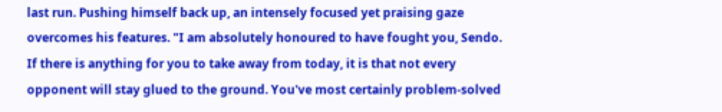last run. Pushing himself back up, an intensely focused yet praising gaze overcomes his features. "I am absolutely honoured to have fought you, Sendo. If there is anything for you to take away from today, it is that not every opponent will stay glued to the ground. You've most certainly problem-solved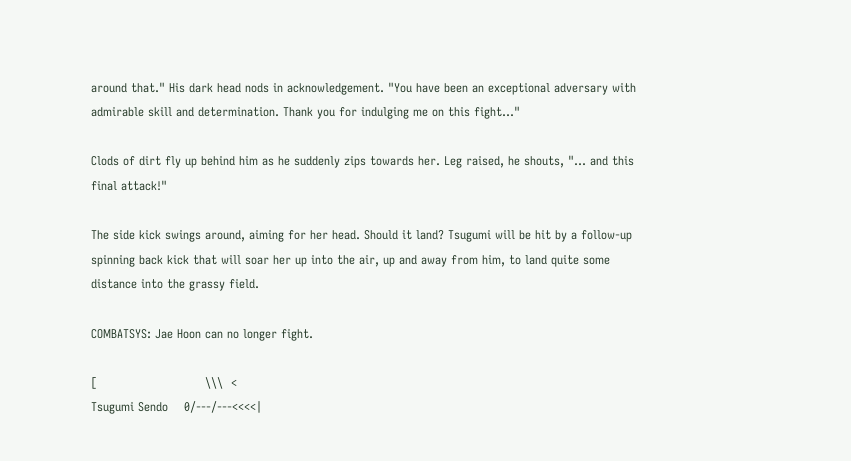around that." His dark head nods in acknowledgement. "You have been an exceptional adversary with admirable skill and determination. Thank you for indulging me on this fight..."

Clods of dirt fly up behind him as he suddenly zips towards her. Leg raised, he shouts, "... and this final attack!"

The side kick swings around, aiming for her head. Should it land? Tsugumi will be hit by a follow-up spinning back kick that will soar her up into the air, up and away from him, to land quite some distance into the grassy field.

COMBATSYS: Jae Hoon can no longer fight.

[                           \\\  <
Tsugumi Sendo    0/---/---<<<<|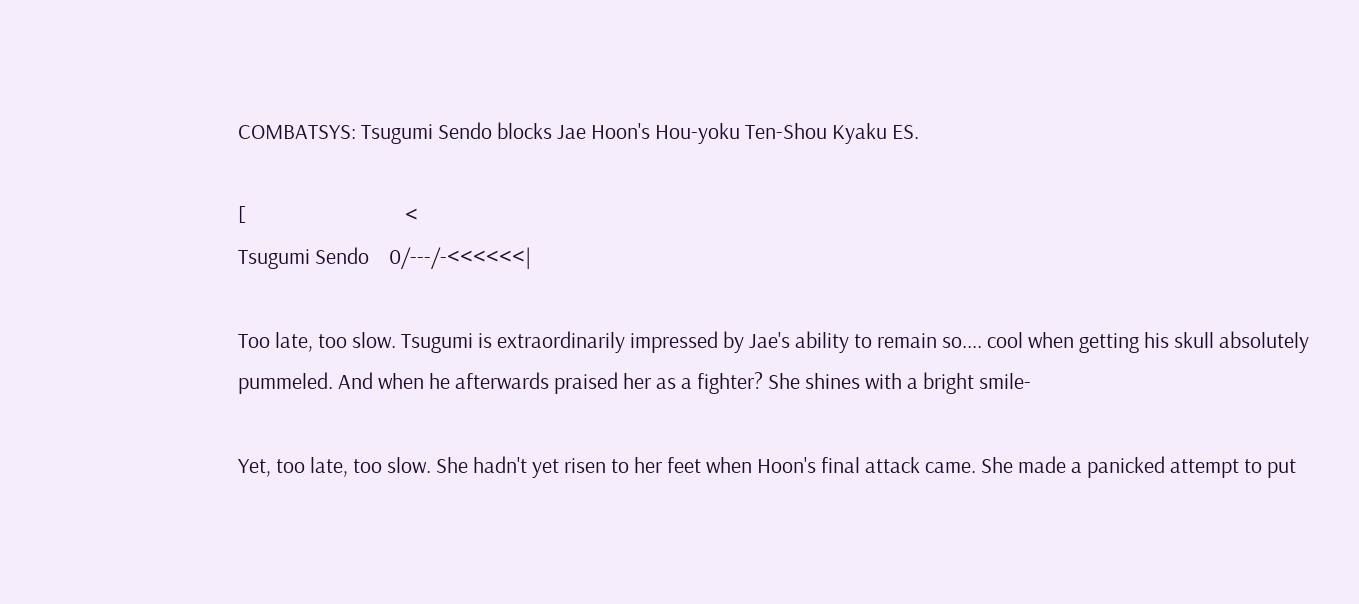COMBATSYS: Tsugumi Sendo blocks Jae Hoon's Hou-yoku Ten-Shou Kyaku ES.

[                                <
Tsugumi Sendo    0/---/-<<<<<<|

Too late, too slow. Tsugumi is extraordinarily impressed by Jae's ability to remain so.... cool when getting his skull absolutely pummeled. And when he afterwards praised her as a fighter? She shines with a bright smile-

Yet, too late, too slow. She hadn't yet risen to her feet when Hoon's final attack came. She made a panicked attempt to put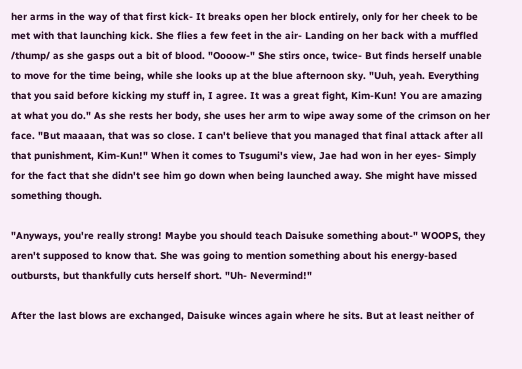her arms in the way of that first kick- It breaks open her block entirely, only for her cheek to be met with that launching kick. She flies a few feet in the air- Landing on her back with a muffled /thump/ as she gasps out a bit of blood. "Oooow-" She stirs once, twice- But finds herself unable to move for the time being, while she looks up at the blue afternoon sky. "Uuh, yeah. Everything that you said before kicking my stuff in, I agree. It was a great fight, Kim-Kun! You are amazing at what you do." As she rests her body, she uses her arm to wipe away some of the crimson on her face. "But maaaan, that was so close. I can't believe that you managed that final attack after all that punishment, Kim-Kun!" When it comes to Tsugumi's view, Jae had won in her eyes- Simply for the fact that she didn't see him go down when being launched away. She might have missed something though.

"Anyways, you're really strong! Maybe you should teach Daisuke something about-" WOOPS, they aren't supposed to know that. She was going to mention something about his energy-based outbursts, but thankfully cuts herself short. "Uh- Nevermind!"

After the last blows are exchanged, Daisuke winces again where he sits. But at least neither of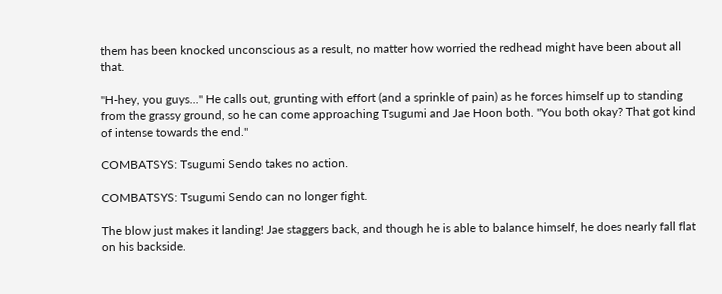them has been knocked unconscious as a result, no matter how worried the redhead might have been about all that.

"H-hey, you guys..." He calls out, grunting with effort (and a sprinkle of pain) as he forces himself up to standing from the grassy ground, so he can come approaching Tsugumi and Jae Hoon both. "You both okay? That got kind of intense towards the end."

COMBATSYS: Tsugumi Sendo takes no action.

COMBATSYS: Tsugumi Sendo can no longer fight.

The blow just makes it landing! Jae staggers back, and though he is able to balance himself, he does nearly fall flat on his backside.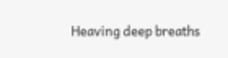Heaving deep breaths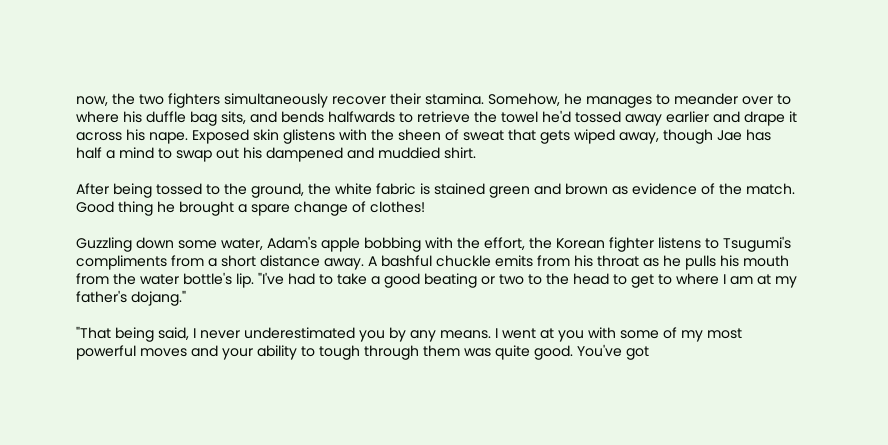now, the two fighters simultaneously recover their stamina. Somehow, he manages to meander over to where his duffle bag sits, and bends halfwards to retrieve the towel he'd tossed away earlier and drape it across his nape. Exposed skin glistens with the sheen of sweat that gets wiped away, though Jae has half a mind to swap out his dampened and muddied shirt.

After being tossed to the ground, the white fabric is stained green and brown as evidence of the match. Good thing he brought a spare change of clothes!

Guzzling down some water, Adam's apple bobbing with the effort, the Korean fighter listens to Tsugumi's compliments from a short distance away. A bashful chuckle emits from his throat as he pulls his mouth from the water bottle's lip. "I've had to take a good beating or two to the head to get to where I am at my father's dojang."

"That being said, I never underestimated you by any means. I went at you with some of my most powerful moves and your ability to tough through them was quite good. You've got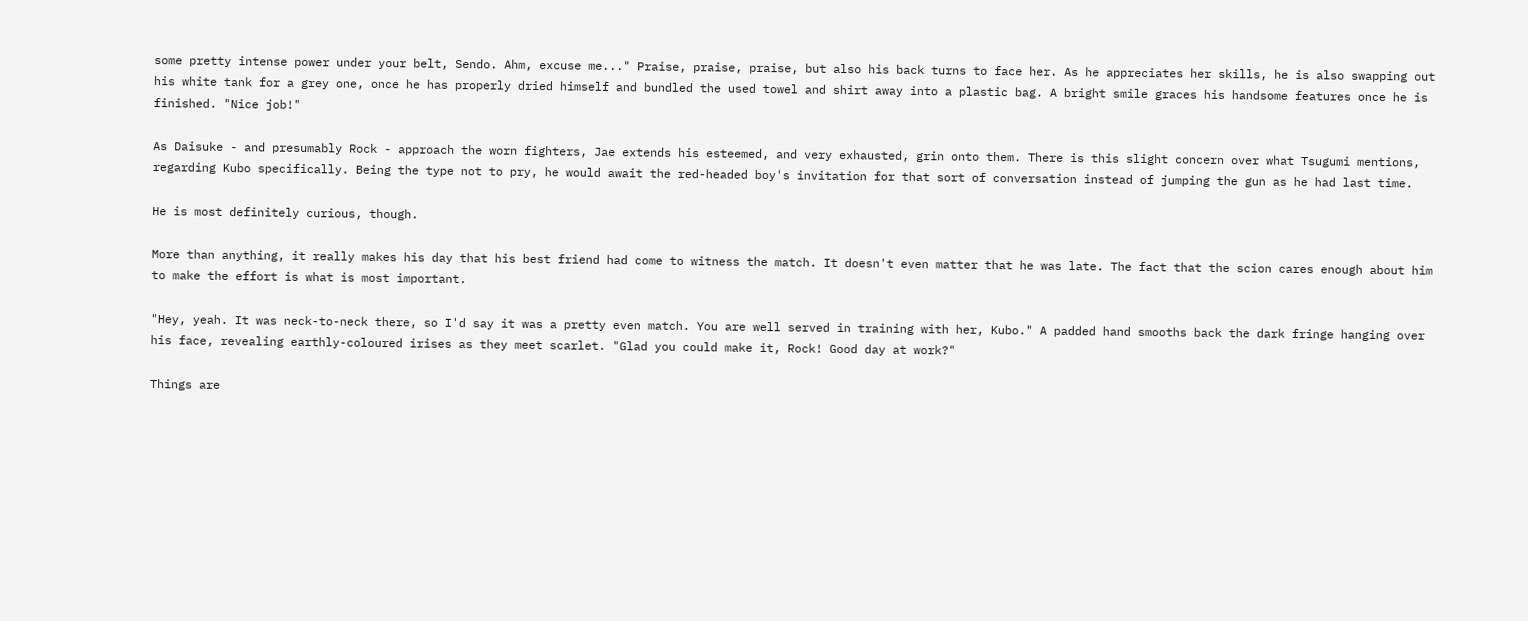some pretty intense power under your belt, Sendo. Ahm, excuse me..." Praise, praise, praise, but also his back turns to face her. As he appreciates her skills, he is also swapping out his white tank for a grey one, once he has properly dried himself and bundled the used towel and shirt away into a plastic bag. A bright smile graces his handsome features once he is finished. "Nice job!"

As Daisuke - and presumably Rock - approach the worn fighters, Jae extends his esteemed, and very exhausted, grin onto them. There is this slight concern over what Tsugumi mentions, regarding Kubo specifically. Being the type not to pry, he would await the red-headed boy's invitation for that sort of conversation instead of jumping the gun as he had last time.

He is most definitely curious, though.

More than anything, it really makes his day that his best friend had come to witness the match. It doesn't even matter that he was late. The fact that the scion cares enough about him to make the effort is what is most important.

"Hey, yeah. It was neck-to-neck there, so I'd say it was a pretty even match. You are well served in training with her, Kubo." A padded hand smooths back the dark fringe hanging over his face, revealing earthly-coloured irises as they meet scarlet. "Glad you could make it, Rock! Good day at work?"

Things are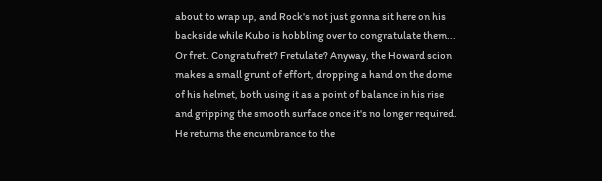about to wrap up, and Rock's not just gonna sit here on his backside while Kubo is hobbling over to congratulate them... Or fret. Congratufret? Fretulate? Anyway, the Howard scion makes a small grunt of effort, dropping a hand on the dome of his helmet, both using it as a point of balance in his rise and gripping the smooth surface once it's no longer required. He returns the encumbrance to the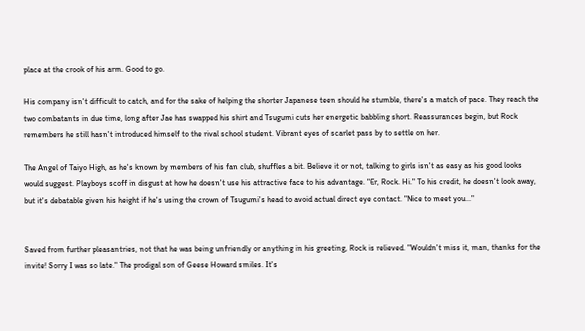place at the crook of his arm. Good to go.

His company isn't difficult to catch, and for the sake of helping the shorter Japanese teen should he stumble, there's a match of pace. They reach the two combatants in due time, long after Jae has swapped his shirt and Tsugumi cuts her energetic babbling short. Reassurances begin, but Rock remembers he still hasn't introduced himself to the rival school student. Vibrant eyes of scarlet pass by to settle on her.

The Angel of Taiyo High, as he's known by members of his fan club, shuffles a bit. Believe it or not, talking to girls isn't as easy as his good looks would suggest. Playboys scoff in disgust at how he doesn't use his attractive face to his advantage. "Er, Rock. Hi." To his credit, he doesn't look away, but it's debatable given his height if he's using the crown of Tsugumi's head to avoid actual direct eye contact. "Nice to meet you..."


Saved from further pleasantries, not that he was being unfriendly or anything in his greeting, Rock is relieved. "Wouldn't miss it, man, thanks for the invite! Sorry I was so late." The prodigal son of Geese Howard smiles. It's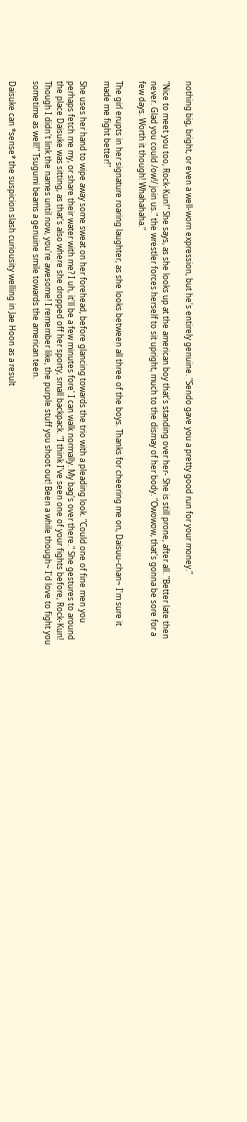nothing big, bright, or even a well-worn expression, but he's entirely genuine. "Sendo gave you a pretty good run for your money."

"Nice to meet you too, Rock-Kun!" She says, as she looks up at the american boy that's standing over her- She is still prone, after all. "Better late then never. Glad you could /ow!/ join us." the wrestler forces herself to sit upright, much to the dismay of her body. "Owowow, that's gonna be sore for a few days. Worth it though! Whahahaha."

The girl erupts in her signature roaring laughter, as she looks between all three of the boys. Thanks for cheering me on, Daisuu-chan~ I'm sure it made me fight better!"

She uses her hand to wipe away some sweat on her forehead, before glancing towards the trio with a pleading look. "Could one of fine men you perhaps fetch me my, or share their water with me? I uh, it'll be a few minutes fore' I can walk normally. My bag's over there." She gestures to around the place Daisuke was sitting, as that's also where she dropped off her sporty, small backpack. "I think I've seen one of your fights before, Rock-Kun! Though I didn't link the names until now, you're awesome! I remember like, the purple stuff you shoot out! Been a while though~ I'd love to fight you sometime as well!" Tsugumi beams a genuine smile towards the american teen.

Daisuke can *sense* the suspicion slash curiousity welling in Jae Hoon as a result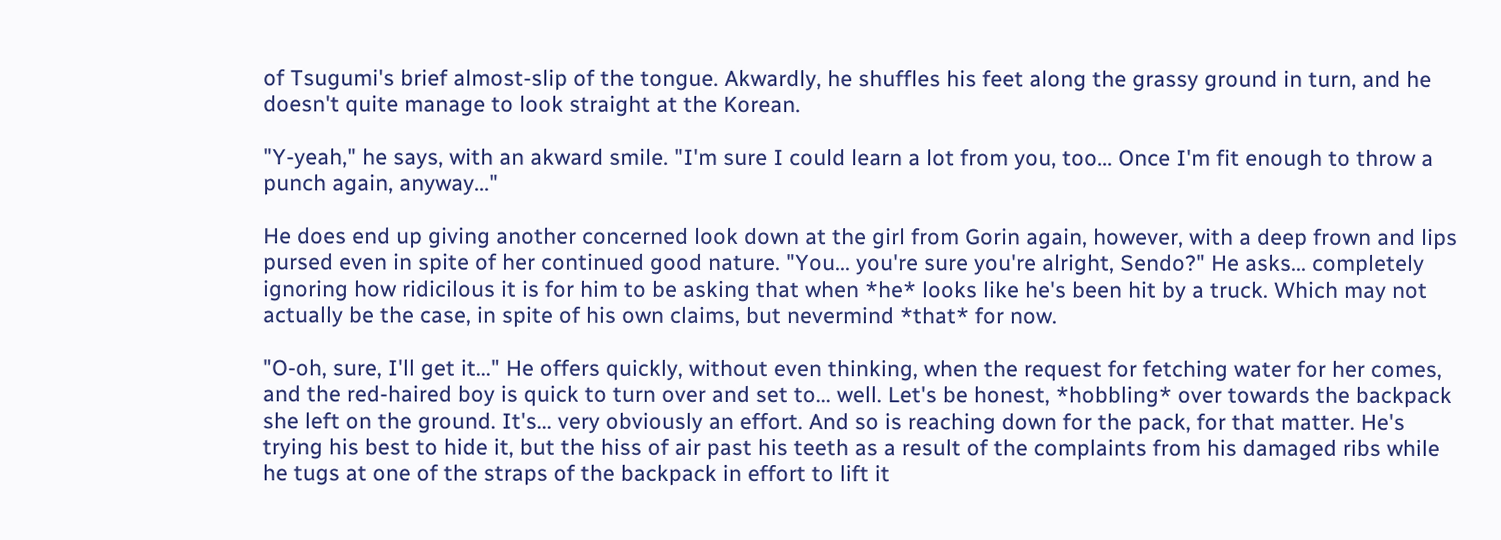of Tsugumi's brief almost-slip of the tongue. Akwardly, he shuffles his feet along the grassy ground in turn, and he doesn't quite manage to look straight at the Korean.

"Y-yeah," he says, with an akward smile. "I'm sure I could learn a lot from you, too... Once I'm fit enough to throw a punch again, anyway..."

He does end up giving another concerned look down at the girl from Gorin again, however, with a deep frown and lips pursed even in spite of her continued good nature. "You... you're sure you're alright, Sendo?" He asks... completely ignoring how ridicilous it is for him to be asking that when *he* looks like he's been hit by a truck. Which may not actually be the case, in spite of his own claims, but nevermind *that* for now.

"O-oh, sure, I'll get it..." He offers quickly, without even thinking, when the request for fetching water for her comes, and the red-haired boy is quick to turn over and set to... well. Let's be honest, *hobbling* over towards the backpack she left on the ground. It's... very obviously an effort. And so is reaching down for the pack, for that matter. He's trying his best to hide it, but the hiss of air past his teeth as a result of the complaints from his damaged ribs while he tugs at one of the straps of the backpack in effort to lift it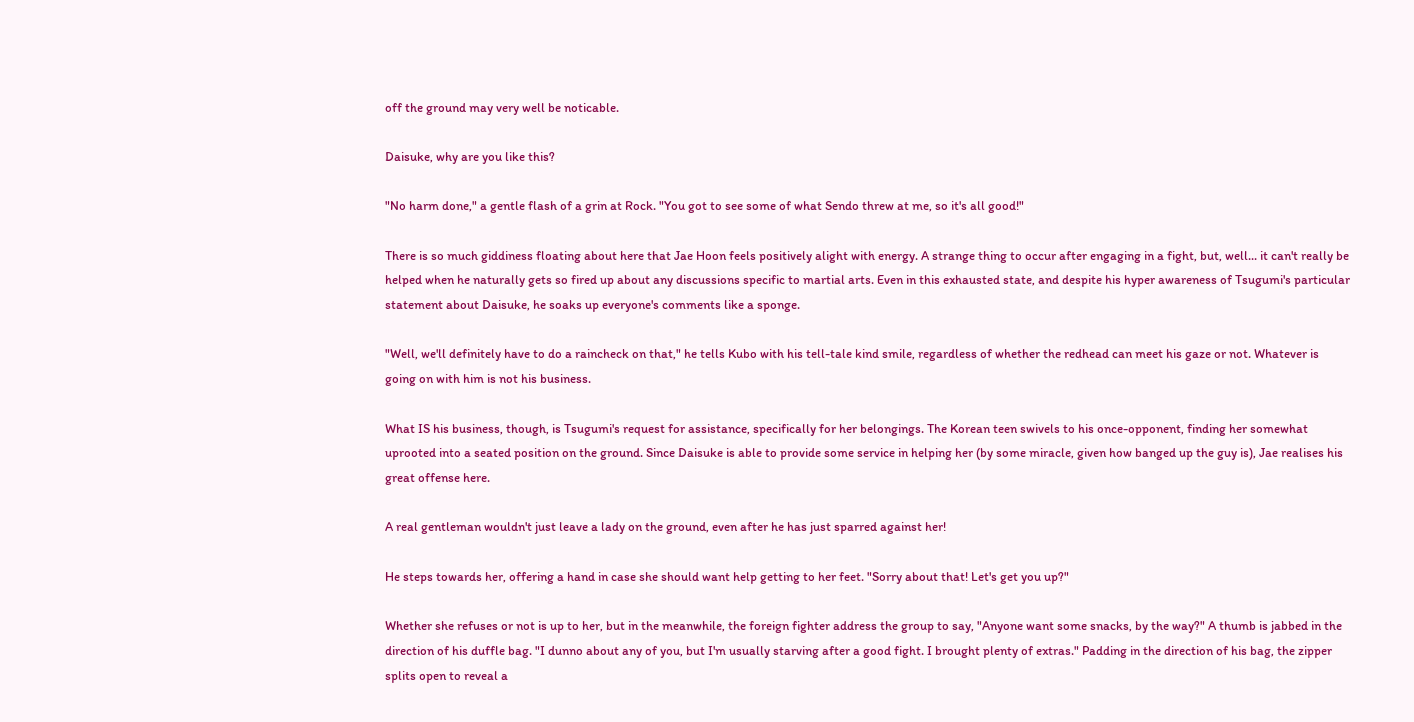off the ground may very well be noticable.

Daisuke, why are you like this?

"No harm done," a gentle flash of a grin at Rock. "You got to see some of what Sendo threw at me, so it's all good!"

There is so much giddiness floating about here that Jae Hoon feels positively alight with energy. A strange thing to occur after engaging in a fight, but, well... it can't really be helped when he naturally gets so fired up about any discussions specific to martial arts. Even in this exhausted state, and despite his hyper awareness of Tsugumi's particular statement about Daisuke, he soaks up everyone's comments like a sponge.

"Well, we'll definitely have to do a raincheck on that," he tells Kubo with his tell-tale kind smile, regardless of whether the redhead can meet his gaze or not. Whatever is going on with him is not his business.

What IS his business, though, is Tsugumi's request for assistance, specifically for her belongings. The Korean teen swivels to his once-opponent, finding her somewhat uprooted into a seated position on the ground. Since Daisuke is able to provide some service in helping her (by some miracle, given how banged up the guy is), Jae realises his great offense here.

A real gentleman wouldn't just leave a lady on the ground, even after he has just sparred against her!

He steps towards her, offering a hand in case she should want help getting to her feet. "Sorry about that! Let's get you up?"

Whether she refuses or not is up to her, but in the meanwhile, the foreign fighter address the group to say, "Anyone want some snacks, by the way?" A thumb is jabbed in the direction of his duffle bag. "I dunno about any of you, but I'm usually starving after a good fight. I brought plenty of extras." Padding in the direction of his bag, the zipper splits open to reveal a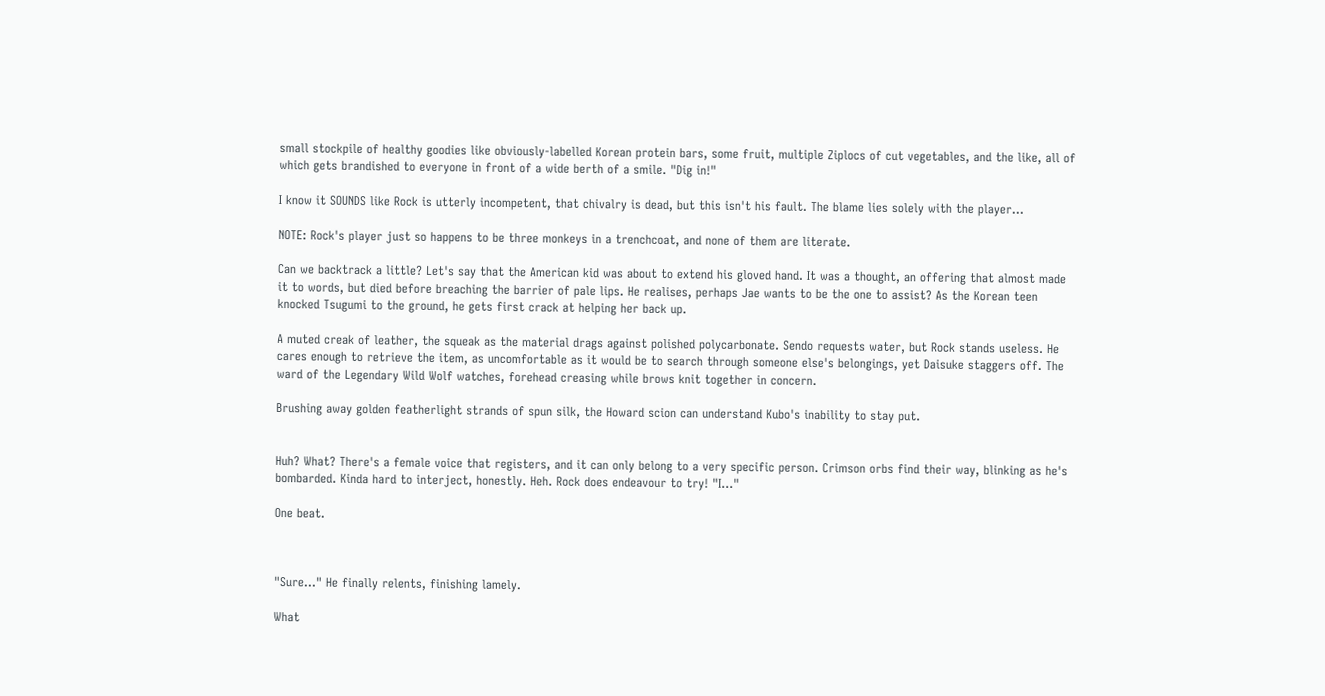small stockpile of healthy goodies like obviously-labelled Korean protein bars, some fruit, multiple Ziplocs of cut vegetables, and the like, all of which gets brandished to everyone in front of a wide berth of a smile. "Dig in!"

I know it SOUNDS like Rock is utterly incompetent, that chivalry is dead, but this isn't his fault. The blame lies solely with the player...

NOTE: Rock's player just so happens to be three monkeys in a trenchcoat, and none of them are literate.

Can we backtrack a little? Let's say that the American kid was about to extend his gloved hand. It was a thought, an offering that almost made it to words, but died before breaching the barrier of pale lips. He realises, perhaps Jae wants to be the one to assist? As the Korean teen knocked Tsugumi to the ground, he gets first crack at helping her back up.

A muted creak of leather, the squeak as the material drags against polished polycarbonate. Sendo requests water, but Rock stands useless. He cares enough to retrieve the item, as uncomfortable as it would be to search through someone else's belongings, yet Daisuke staggers off. The ward of the Legendary Wild Wolf watches, forehead creasing while brows knit together in concern.

Brushing away golden featherlight strands of spun silk, the Howard scion can understand Kubo's inability to stay put.


Huh? What? There's a female voice that registers, and it can only belong to a very specific person. Crimson orbs find their way, blinking as he's bombarded. Kinda hard to interject, honestly. Heh. Rock does endeavour to try! "I..."

One beat.



"Sure..." He finally relents, finishing lamely.

What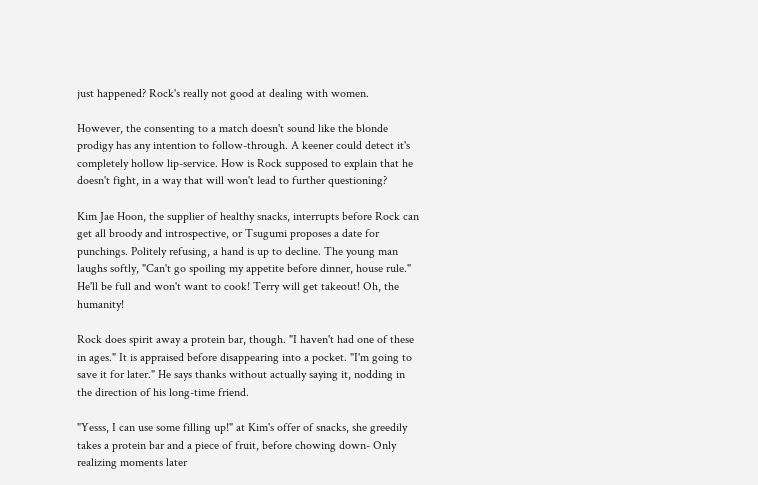just happened? Rock's really not good at dealing with women.

However, the consenting to a match doesn't sound like the blonde prodigy has any intention to follow-through. A keener could detect it's completely hollow lip-service. How is Rock supposed to explain that he doesn't fight, in a way that will won't lead to further questioning?

Kim Jae Hoon, the supplier of healthy snacks, interrupts before Rock can get all broody and introspective, or Tsugumi proposes a date for punchings. Politely refusing, a hand is up to decline. The young man laughs softly, "Can't go spoiling my appetite before dinner, house rule." He'll be full and won't want to cook! Terry will get takeout! Oh, the humanity!

Rock does spirit away a protein bar, though. "I haven't had one of these in ages." It is appraised before disappearing into a pocket. "I'm going to save it for later." He says thanks without actually saying it, nodding in the direction of his long-time friend.

"Yesss, I can use some filling up!" at Kim's offer of snacks, she greedily takes a protein bar and a piece of fruit, before chowing down- Only realizing moments later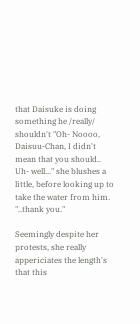that Daisuke is doing something he /really/ shouldn't "Oh- Noooo, Daisuu-Chan, I didn't mean that you should.. Uh- well..." she blushes a little, before looking up to take the water from him. "..thank you."

Seemingly despite her protests, she really appericiates the length's that this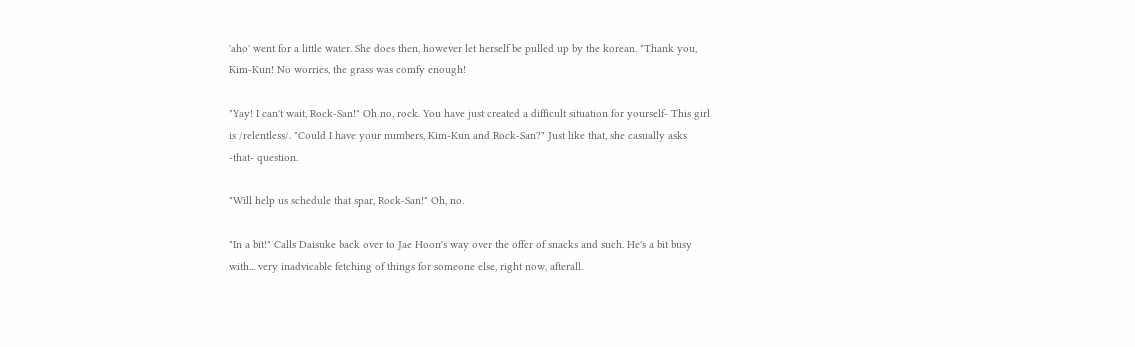'aho' went for a little water. She does then, however let herself be pulled up by the korean. "Thank you, Kim-Kun! No worries, the grass was comfy enough!

"Yay! I can't wait, Rock-San!" Oh no, rock. You have just created a difficult situation for yourself- This girl is /relentless/. "Could I have your numbers, Kim-Kun and Rock-San?" Just like that, she casually asks -that- question.

"Will help us schedule that spar, Rock-San!" Oh, no.

"In a bit!" Calls Daisuke back over to Jae Hoon's way over the offer of snacks and such. He's a bit busy with... very inadvicable fetching of things for someone else, right now, afterall.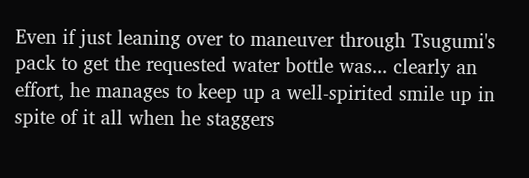Even if just leaning over to maneuver through Tsugumi's pack to get the requested water bottle was... clearly an effort, he manages to keep up a well-spirited smile up in spite of it all when he staggers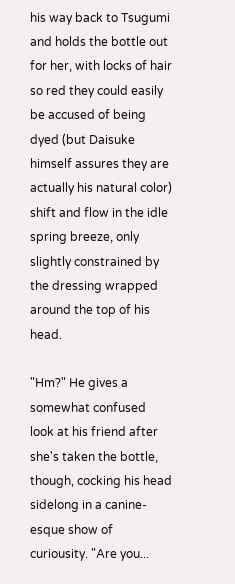his way back to Tsugumi and holds the bottle out for her, with locks of hair so red they could easily be accused of being dyed (but Daisuke himself assures they are actually his natural color) shift and flow in the idle spring breeze, only slightly constrained by the dressing wrapped around the top of his head.

"Hm?" He gives a somewhat confused look at his friend after she's taken the bottle, though, cocking his head sidelong in a canine-esque show of curiousity. "Are you...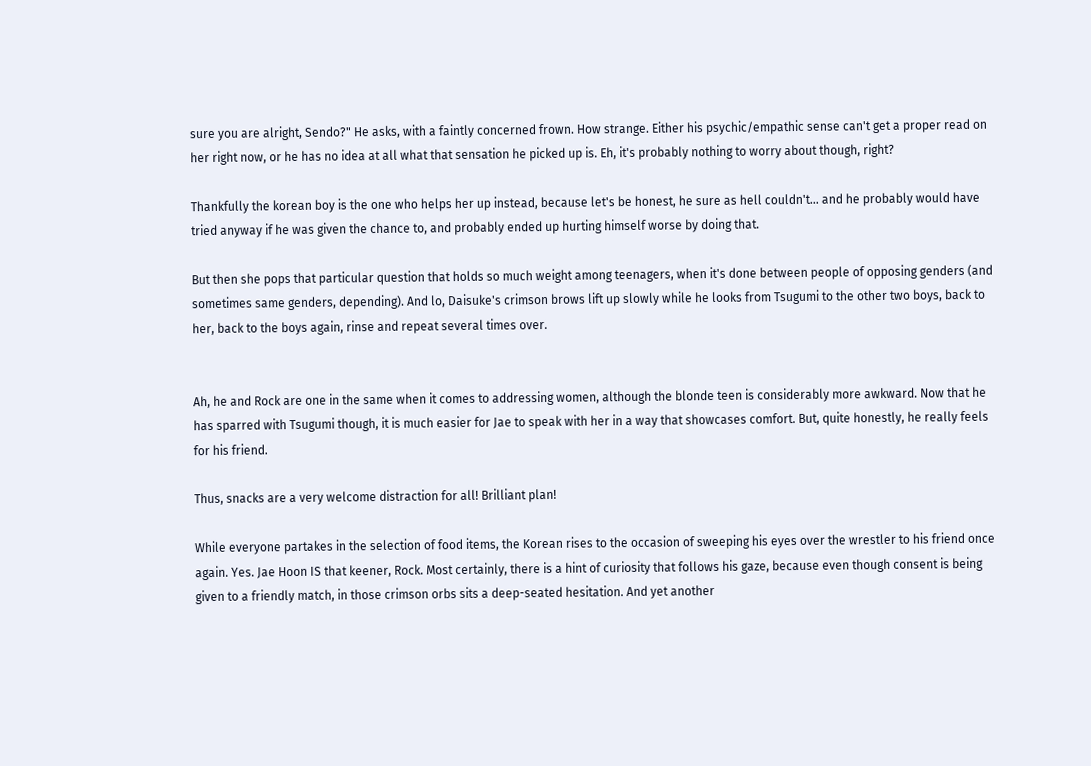sure you are alright, Sendo?" He asks, with a faintly concerned frown. How strange. Either his psychic/empathic sense can't get a proper read on her right now, or he has no idea at all what that sensation he picked up is. Eh, it's probably nothing to worry about though, right?

Thankfully the korean boy is the one who helps her up instead, because let's be honest, he sure as hell couldn't... and he probably would have tried anyway if he was given the chance to, and probably ended up hurting himself worse by doing that.

But then she pops that particular question that holds so much weight among teenagers, when it's done between people of opposing genders (and sometimes same genders, depending). And lo, Daisuke's crimson brows lift up slowly while he looks from Tsugumi to the other two boys, back to her, back to the boys again, rinse and repeat several times over.


Ah, he and Rock are one in the same when it comes to addressing women, although the blonde teen is considerably more awkward. Now that he has sparred with Tsugumi though, it is much easier for Jae to speak with her in a way that showcases comfort. But, quite honestly, he really feels for his friend.

Thus, snacks are a very welcome distraction for all! Brilliant plan!

While everyone partakes in the selection of food items, the Korean rises to the occasion of sweeping his eyes over the wrestler to his friend once again. Yes. Jae Hoon IS that keener, Rock. Most certainly, there is a hint of curiosity that follows his gaze, because even though consent is being given to a friendly match, in those crimson orbs sits a deep-seated hesitation. And yet another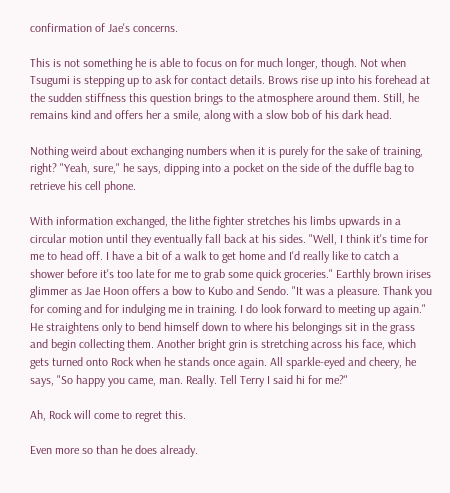confirmation of Jae's concerns.

This is not something he is able to focus on for much longer, though. Not when Tsugumi is stepping up to ask for contact details. Brows rise up into his forehead at the sudden stiffness this question brings to the atmosphere around them. Still, he remains kind and offers her a smile, along with a slow bob of his dark head.

Nothing weird about exchanging numbers when it is purely for the sake of training, right? "Yeah, sure," he says, dipping into a pocket on the side of the duffle bag to retrieve his cell phone.

With information exchanged, the lithe fighter stretches his limbs upwards in a circular motion until they eventually fall back at his sides. "Well, I think it's time for me to head off. I have a bit of a walk to get home and I'd really like to catch a shower before it's too late for me to grab some quick groceries." Earthly brown irises glimmer as Jae Hoon offers a bow to Kubo and Sendo. "It was a pleasure. Thank you for coming and for indulging me in training. I do look forward to meeting up again." He straightens only to bend himself down to where his belongings sit in the grass and begin collecting them. Another bright grin is stretching across his face, which gets turned onto Rock when he stands once again. All sparkle-eyed and cheery, he says, "So happy you came, man. Really. Tell Terry I said hi for me?"

Ah, Rock will come to regret this.

Even more so than he does already.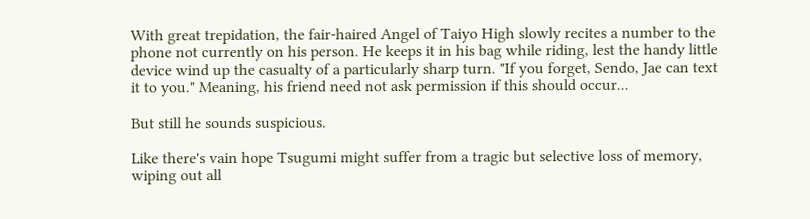With great trepidation, the fair-haired Angel of Taiyo High slowly recites a number to the phone not currently on his person. He keeps it in his bag while riding, lest the handy little device wind up the casualty of a particularly sharp turn. "If you forget, Sendo, Jae can text it to you." Meaning, his friend need not ask permission if this should occur...

But still he sounds suspicious.

Like there's vain hope Tsugumi might suffer from a tragic but selective loss of memory, wiping out all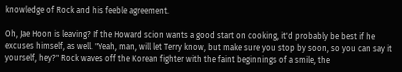knowledge of Rock and his feeble agreement.

Oh, Jae Hoon is leaving? If the Howard scion wants a good start on cooking, it'd probably be best if he excuses himself, as well. "Yeah, man, will let Terry know, but make sure you stop by soon, so you can say it yourself, hey?" Rock waves off the Korean fighter with the faint beginnings of a smile, the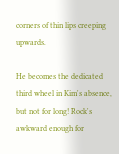corners of thin lips creeping upwards.

He becomes the dedicated third wheel in Kim's absence, but not for long! Rock's awkward enough for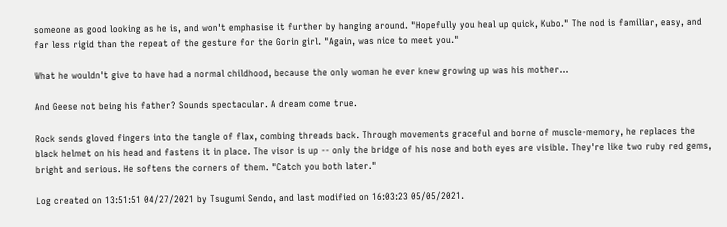someone as good looking as he is, and won't emphasise it further by hanging around. "Hopefully you heal up quick, Kubo." The nod is familiar, easy, and far less rigid than the repeat of the gesture for the Gorin girl. "Again, was nice to meet you."

What he wouldn't give to have had a normal childhood, because the only woman he ever knew growing up was his mother...

And Geese not being his father? Sounds spectacular. A dream come true.

Rock sends gloved fingers into the tangle of flax, combing threads back. Through movements graceful and borne of muscle-memory, he replaces the black helmet on his head and fastens it in place. The visor is up -- only the bridge of his nose and both eyes are visible. They're like two ruby red gems, bright and serious. He softens the corners of them. "Catch you both later."

Log created on 13:51:51 04/27/2021 by Tsugumi Sendo, and last modified on 16:03:23 05/05/2021.